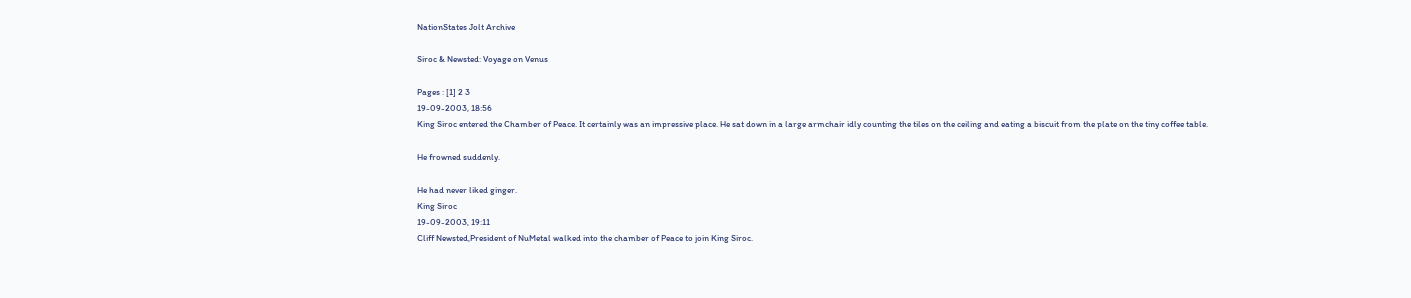NationStates Jolt Archive

Siroc & Newsted: Voyage on Venus

Pages : [1] 2 3
19-09-2003, 18:56
King Siroc entered the Chamber of Peace. It certainly was an impressive place. He sat down in a large armchair idly counting the tiles on the ceiling and eating a biscuit from the plate on the tiny coffee table.

He frowned suddenly.

He had never liked ginger.
King Siroc
19-09-2003, 19:11
Cliff Newsted,President of NuMetal walked into the chamber of Peace to join King Siroc.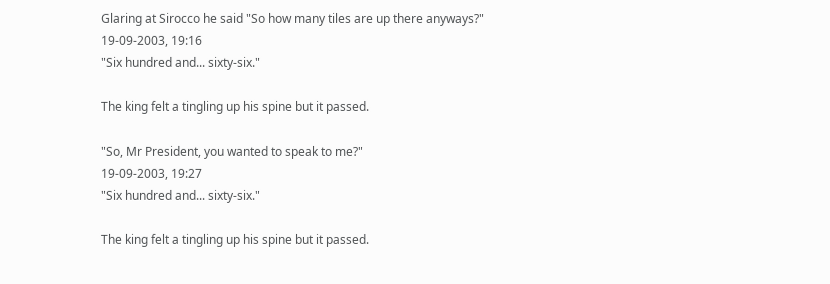Glaring at Sirocco he said "So how many tiles are up there anyways?"
19-09-2003, 19:16
"Six hundred and... sixty-six."

The king felt a tingling up his spine but it passed.

"So, Mr President, you wanted to speak to me?"
19-09-2003, 19:27
"Six hundred and... sixty-six."

The king felt a tingling up his spine but it passed.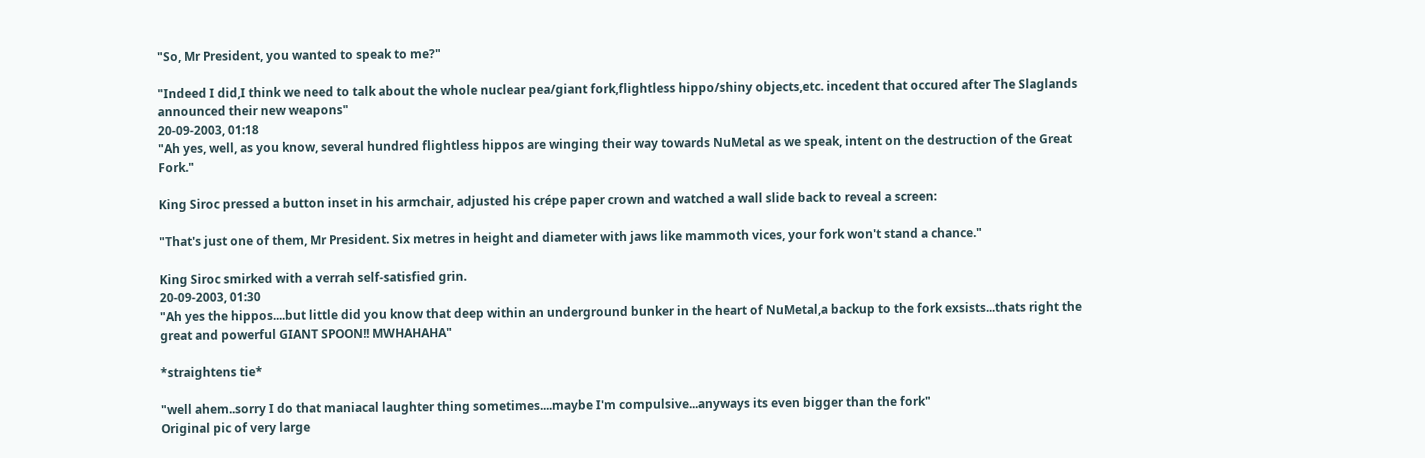"So, Mr President, you wanted to speak to me?"

"Indeed I did,I think we need to talk about the whole nuclear pea/giant fork,flightless hippo/shiny objects,etc. incedent that occured after The Slaglands announced their new weapons"
20-09-2003, 01:18
"Ah yes, well, as you know, several hundred flightless hippos are winging their way towards NuMetal as we speak, intent on the destruction of the Great Fork."

King Siroc pressed a button inset in his armchair, adjusted his crépe paper crown and watched a wall slide back to reveal a screen:

"That's just one of them, Mr President. Six metres in height and diameter with jaws like mammoth vices, your fork won't stand a chance."

King Siroc smirked with a verrah self-satisfied grin.
20-09-2003, 01:30
"Ah yes the hippos....but little did you know that deep within an underground bunker in the heart of NuMetal,a backup to the fork exsists...thats right the great and powerful GIANT SPOON!! MWHAHAHA"

*straightens tie*

"well ahem..sorry I do that maniacal laughter thing sometimes....maybe I'm compulsive...anyways its even bigger than the fork"
Original pic of very large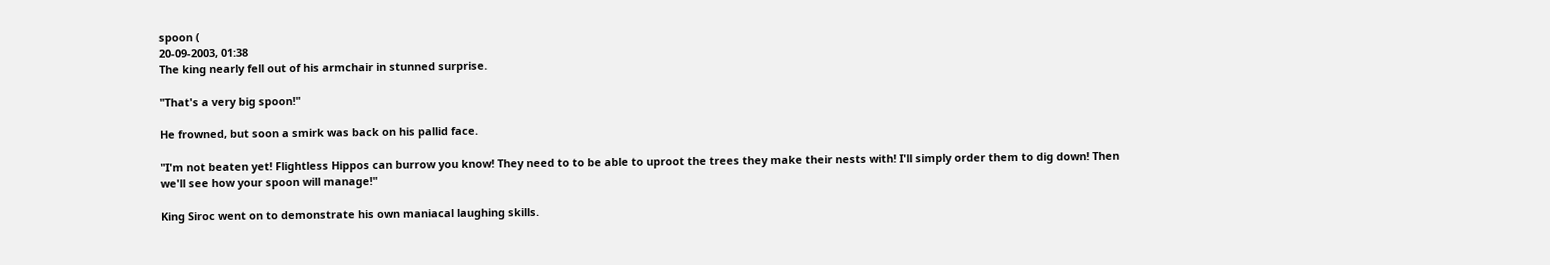spoon (
20-09-2003, 01:38
The king nearly fell out of his armchair in stunned surprise.

"That's a very big spoon!"

He frowned, but soon a smirk was back on his pallid face.

"I'm not beaten yet! Flightless Hippos can burrow you know! They need to to be able to uproot the trees they make their nests with! I'll simply order them to dig down! Then we'll see how your spoon will manage!"

King Siroc went on to demonstrate his own maniacal laughing skills.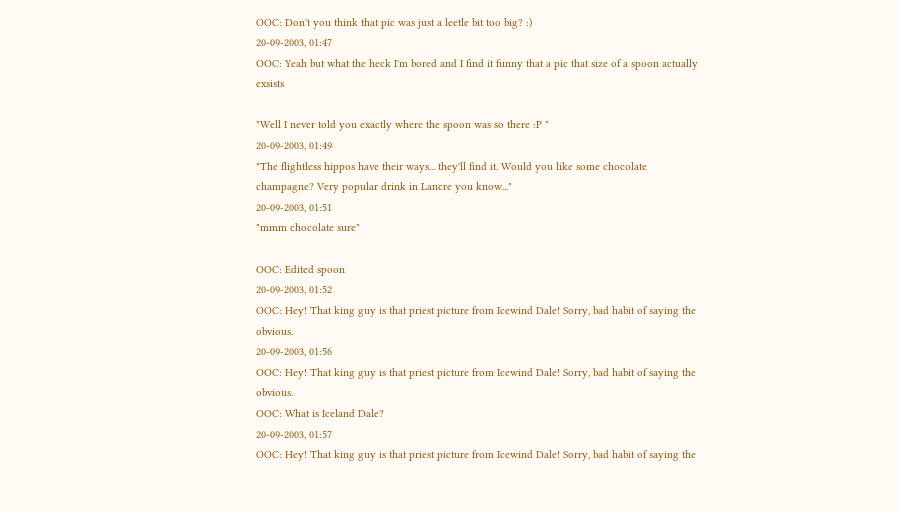OOC: Don't you think that pic was just a leetle bit too big? :)
20-09-2003, 01:47
OOC: Yeah but what the heck I'm bored and I find it funny that a pic that size of a spoon actually exsists

"Well I never told you exactly where the spoon was so there :P "
20-09-2003, 01:49
"The flightless hippos have their ways... they'll find it. Would you like some chocolate champagne? Very popular drink in Lancre you know..."
20-09-2003, 01:51
"mmm chocolate sure"

OOC: Edited spoon
20-09-2003, 01:52
OOC: Hey! That king guy is that priest picture from Icewind Dale! Sorry, bad habit of saying the obvious.
20-09-2003, 01:56
OOC: Hey! That king guy is that priest picture from Icewind Dale! Sorry, bad habit of saying the obvious.
OOC: What is Iceland Dale?
20-09-2003, 01:57
OOC: Hey! That king guy is that priest picture from Icewind Dale! Sorry, bad habit of saying the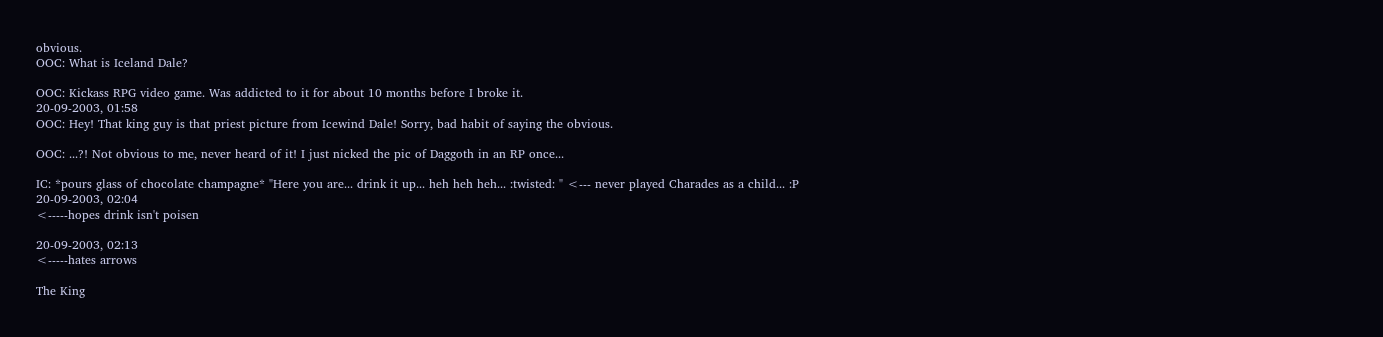obvious.
OOC: What is Iceland Dale?

OOC: Kickass RPG video game. Was addicted to it for about 10 months before I broke it.
20-09-2003, 01:58
OOC: Hey! That king guy is that priest picture from Icewind Dale! Sorry, bad habit of saying the obvious.

OOC: ...?! Not obvious to me, never heard of it! I just nicked the pic of Daggoth in an RP once...

IC: *pours glass of chocolate champagne* "Here you are... drink it up... heh heh heh... :twisted: " <--- never played Charades as a child... :P
20-09-2003, 02:04
<-----hopes drink isn't poisen

20-09-2003, 02:13
<-----hates arrows

The King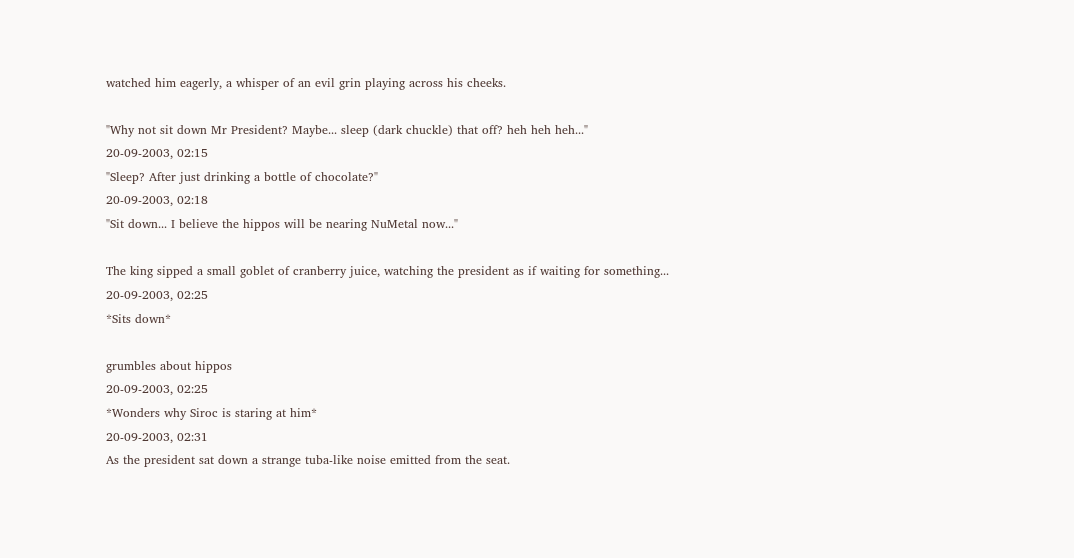watched him eagerly, a whisper of an evil grin playing across his cheeks.

"Why not sit down Mr President? Maybe... sleep (dark chuckle) that off? heh heh heh..."
20-09-2003, 02:15
"Sleep? After just drinking a bottle of chocolate?"
20-09-2003, 02:18
"Sit down... I believe the hippos will be nearing NuMetal now..."

The king sipped a small goblet of cranberry juice, watching the president as if waiting for something...
20-09-2003, 02:25
*Sits down*

grumbles about hippos
20-09-2003, 02:25
*Wonders why Siroc is staring at him*
20-09-2003, 02:31
As the president sat down a strange tuba-like noise emitted from the seat.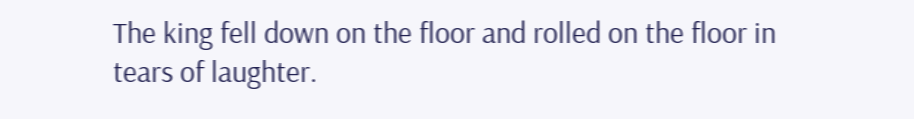The king fell down on the floor and rolled on the floor in tears of laughter.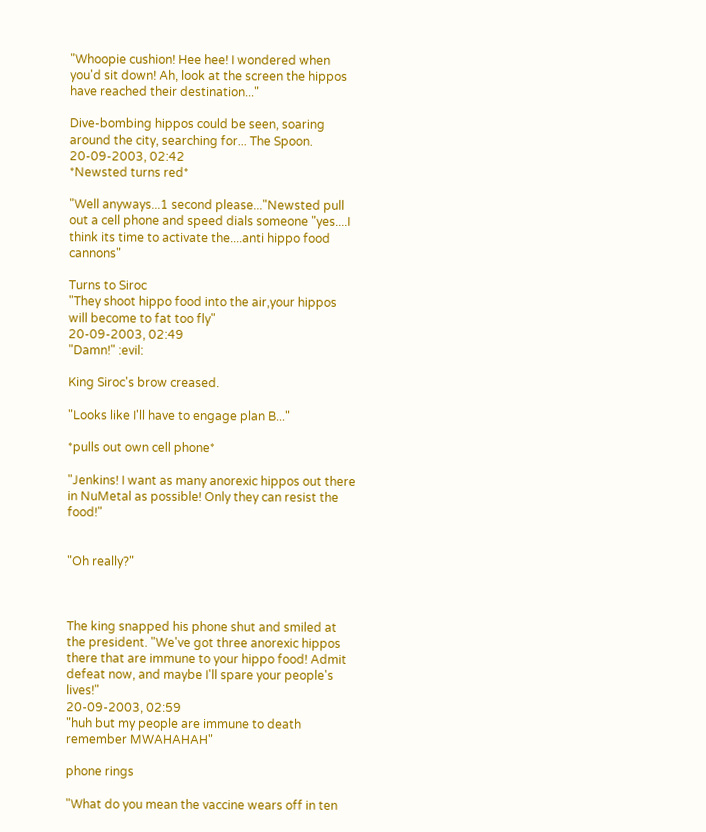"Whoopie cushion! Hee hee! I wondered when you'd sit down! Ah, look at the screen the hippos have reached their destination..."

Dive-bombing hippos could be seen, soaring around the city, searching for... The Spoon.
20-09-2003, 02:42
*Newsted turns red*

"Well anyways...1 second please..."Newsted pull out a cell phone and speed dials someone "yes....I think its time to activate the....anti hippo food cannons"

Turns to Siroc
"They shoot hippo food into the air,your hippos will become to fat too fly"
20-09-2003, 02:49
"Damn!" :evil:

King Siroc's brow creased.

"Looks like I'll have to engage plan B..."

*pulls out own cell phone*

"Jenkins! I want as many anorexic hippos out there in NuMetal as possible! Only they can resist the food!"


"Oh really?"



The king snapped his phone shut and smiled at the president. "We've got three anorexic hippos there that are immune to your hippo food! Admit defeat now, and maybe I'll spare your people's lives!"
20-09-2003, 02:59
"huh but my people are immune to death remember MWAHAHAH"

phone rings

"What do you mean the vaccine wears off in ten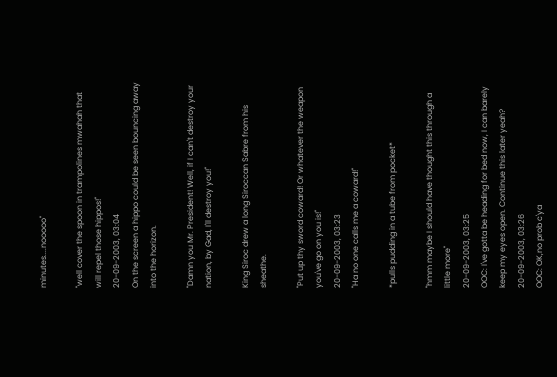minutes....nooooo"

"well cover the spoon in trampolines mwahah that will repel those hippos!"
20-09-2003, 03:04
On the screen a hippo could be seen bouncing away into the horizon.

"Damn you Mr. President! Well, if I can't destroy your nation, by Gad, I'll destroy you!"

King Siroc drew a long Siroccan Sabre from his sheathe.

"Put up thy sword coward! Or whatever the weapon you've go on you is!"
20-09-2003, 03:23
"Ha no one calls me a coward!"

*pulls pudding in a tube from pocket*

"hmm maybe I should have thought this through a little more"
20-09-2003, 03:25
OOC: I've gotta be heading for bed now, I can barely keep my eyes open. Continue this later yeah?
20-09-2003, 03:26
OOC: OK,no prob c'ya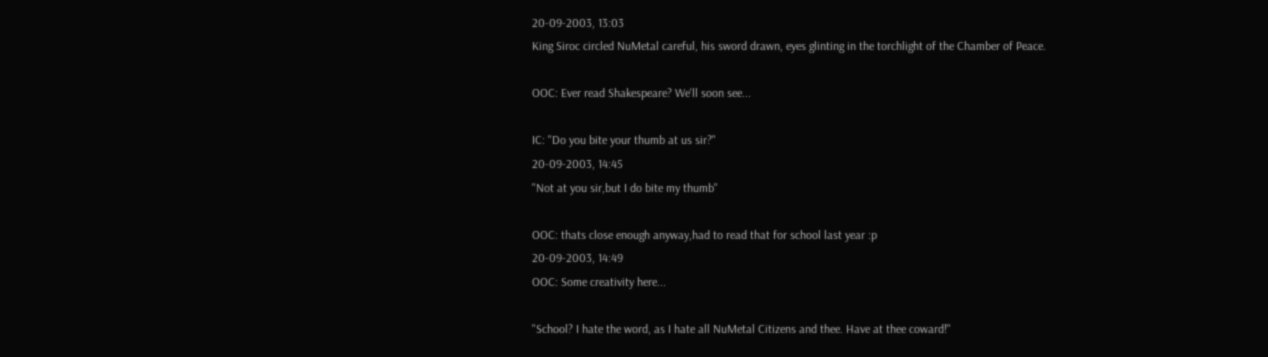20-09-2003, 13:03
King Siroc circled NuMetal careful, his sword drawn, eyes glinting in the torchlight of the Chamber of Peace.

OOC: Ever read Shakespeare? We'll soon see...

IC: "Do you bite your thumb at us sir?"
20-09-2003, 14:45
"Not at you sir,but I do bite my thumb"

OOC: thats close enough anyway,had to read that for school last year :p
20-09-2003, 14:49
OOC: Some creativity here...

"School? I hate the word, as I hate all NuMetal Citizens and thee. Have at thee coward!"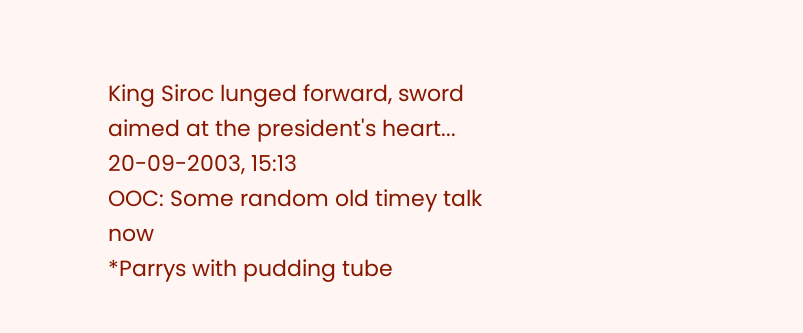King Siroc lunged forward, sword aimed at the president's heart...
20-09-2003, 15:13
OOC: Some random old timey talk now
*Parrys with pudding tube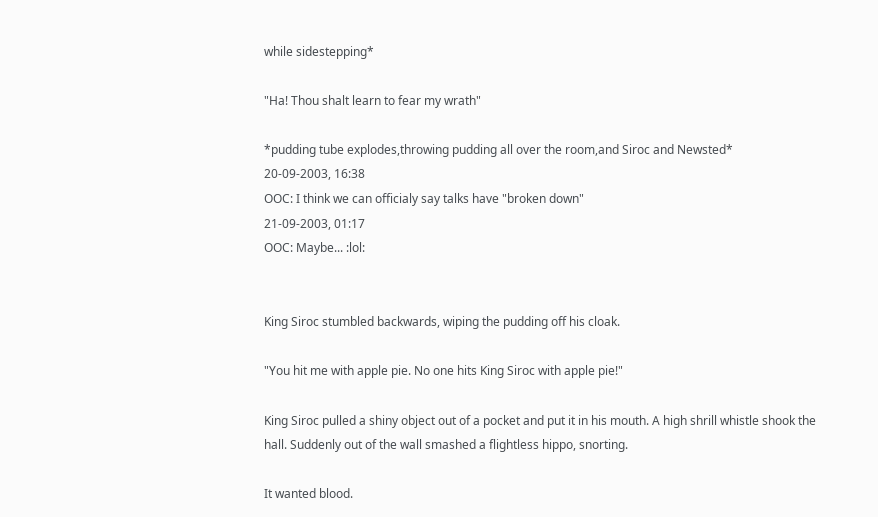while sidestepping*

"Ha! Thou shalt learn to fear my wrath"

*pudding tube explodes,throwing pudding all over the room,and Siroc and Newsted*
20-09-2003, 16:38
OOC: I think we can officialy say talks have "broken down"
21-09-2003, 01:17
OOC: Maybe... :lol:


King Siroc stumbled backwards, wiping the pudding off his cloak.

"You hit me with apple pie. No one hits King Siroc with apple pie!"

King Siroc pulled a shiny object out of a pocket and put it in his mouth. A high shrill whistle shook the hall. Suddenly out of the wall smashed a flightless hippo, snorting.

It wanted blood.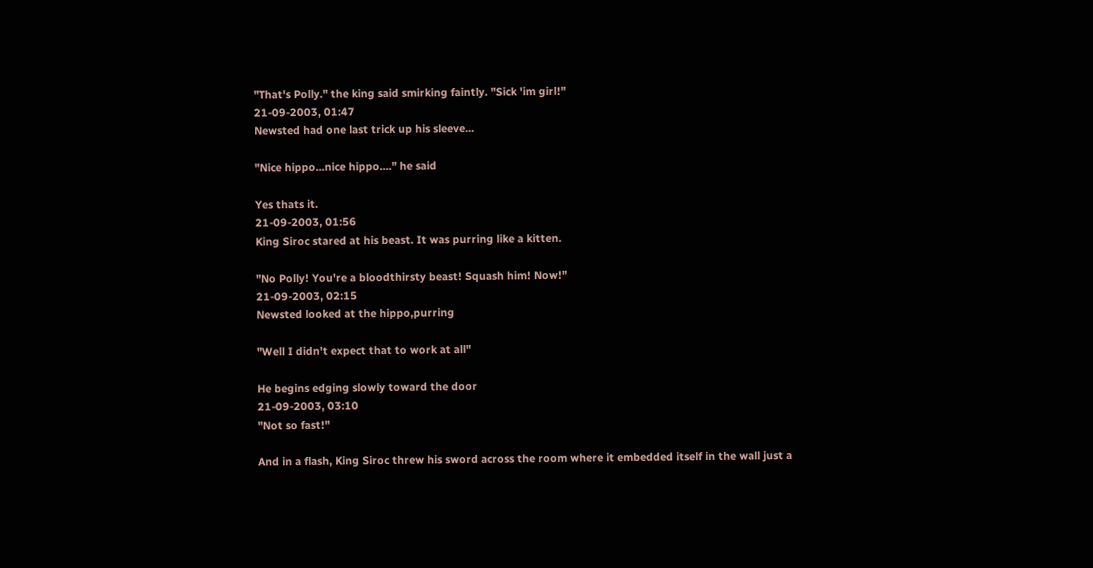"That's Polly." the king said smirking faintly. "Sick 'im girl!"
21-09-2003, 01:47
Newsted had one last trick up his sleeve...

"Nice hippo...nice hippo...." he said

Yes thats it.
21-09-2003, 01:56
King Siroc stared at his beast. It was purring like a kitten.

"No Polly! You're a bloodthirsty beast! Squash him! Now!"
21-09-2003, 02:15
Newsted looked at the hippo,purring

"Well I didn't expect that to work at all"

He begins edging slowly toward the door
21-09-2003, 03:10
"Not so fast!"

And in a flash, King Siroc threw his sword across the room where it embedded itself in the wall just a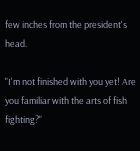few inches from the president's head.

"I'm not finished with you yet! Are you familiar with the arts of fish fighting?"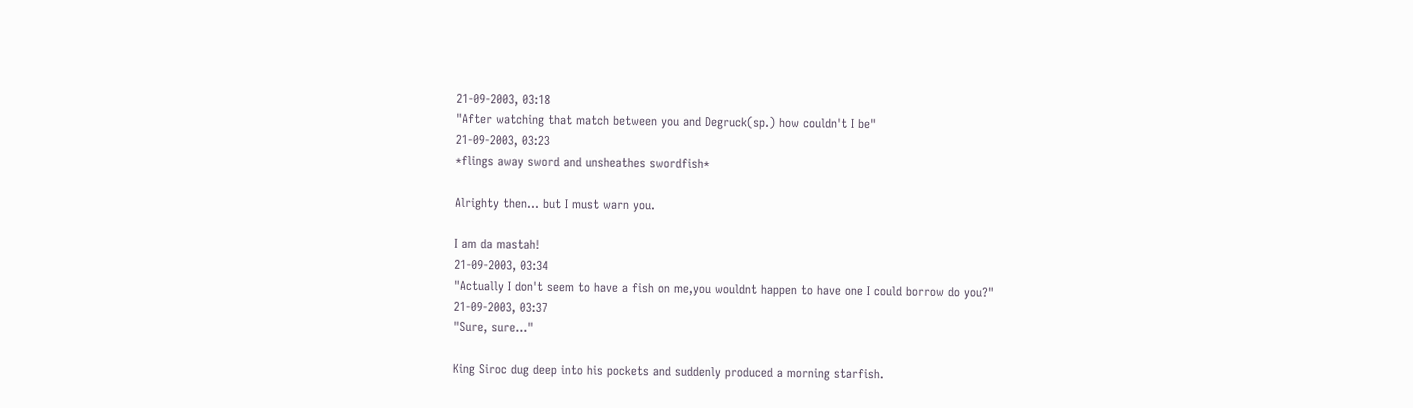21-09-2003, 03:18
"After watching that match between you and Degruck(sp.) how couldn't I be"
21-09-2003, 03:23
*flings away sword and unsheathes swordfish*

Alrighty then... but I must warn you.

I am da mastah!
21-09-2003, 03:34
"Actually I don't seem to have a fish on me,you wouldnt happen to have one I could borrow do you?"
21-09-2003, 03:37
"Sure, sure..."

King Siroc dug deep into his pockets and suddenly produced a morning starfish.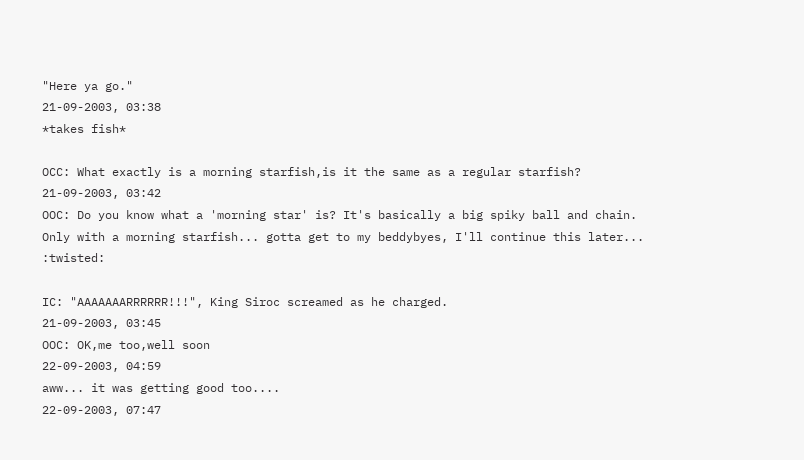"Here ya go."
21-09-2003, 03:38
*takes fish*

OCC: What exactly is a morning starfish,is it the same as a regular starfish?
21-09-2003, 03:42
OOC: Do you know what a 'morning star' is? It's basically a big spiky ball and chain. Only with a morning starfish... gotta get to my beddybyes, I'll continue this later... :twisted:

IC: "AAAAAAARRRRRR!!!", King Siroc screamed as he charged.
21-09-2003, 03:45
OOC: OK,me too,well soon
22-09-2003, 04:59
aww... it was getting good too....
22-09-2003, 07:47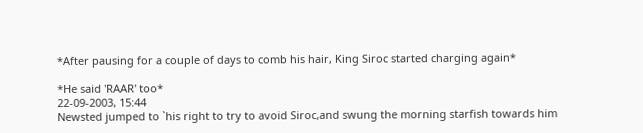*After pausing for a couple of days to comb his hair, King Siroc started charging again*

*He said 'RAAR' too*
22-09-2003, 15:44
Newsted jumped to `his right to try to avoid Siroc,and swung the morning starfish towards him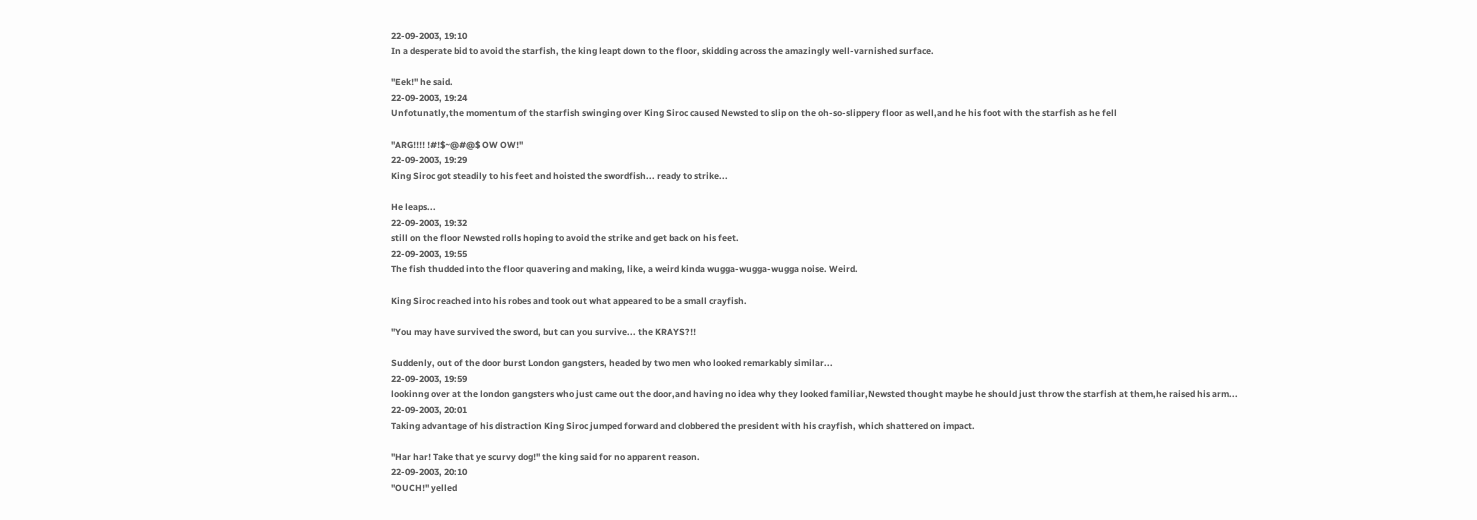22-09-2003, 19:10
In a desperate bid to avoid the starfish, the king leapt down to the floor, skidding across the amazingly well-varnished surface.

"Eek!" he said.
22-09-2003, 19:24
Unfotunatly,the momentum of the starfish swinging over King Siroc caused Newsted to slip on the oh-so-slippery floor as well,and he his foot with the starfish as he fell

"ARG!!!! !#!$~@#@$ OW OW!"
22-09-2003, 19:29
King Siroc got steadily to his feet and hoisted the swordfish... ready to strike...

He leaps...
22-09-2003, 19:32
still on the floor Newsted rolls hoping to avoid the strike and get back on his feet.
22-09-2003, 19:55
The fish thudded into the floor quavering and making, like, a weird kinda wugga-wugga-wugga noise. Weird.

King Siroc reached into his robes and took out what appeared to be a small crayfish.

"You may have survived the sword, but can you survive... the KRAYS?!!

Suddenly, out of the door burst London gangsters, headed by two men who looked remarkably similar...
22-09-2003, 19:59
lookinng over at the london gangsters who just came out the door,and having no idea why they looked familiar,Newsted thought maybe he should just throw the starfish at them,he raised his arm...
22-09-2003, 20:01
Taking advantage of his distraction King Siroc jumped forward and clobbered the president with his crayfish, which shattered on impact.

"Har har! Take that ye scurvy dog!" the king said for no apparent reason.
22-09-2003, 20:10
"OUCH!" yelled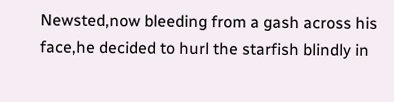Newsted,now bleeding from a gash across his face,he decided to hurl the starfish blindly in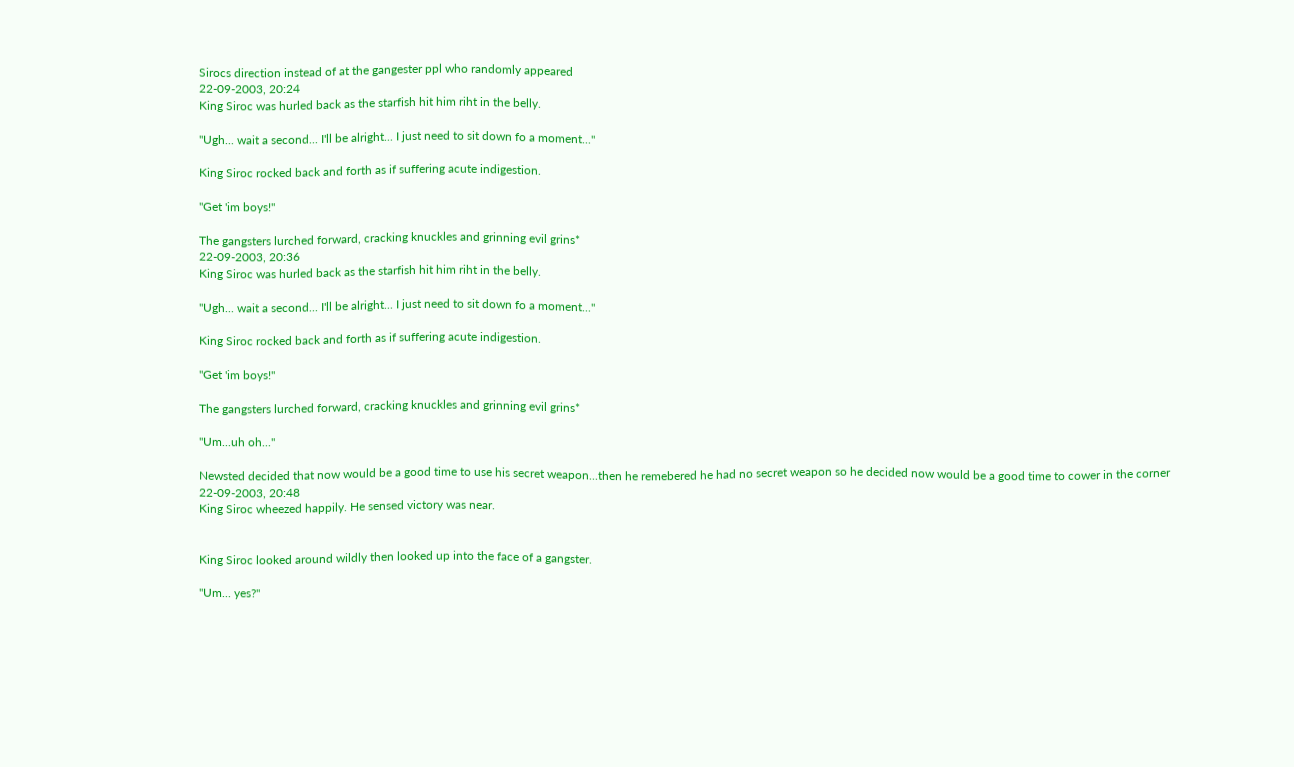Sirocs direction instead of at the gangester ppl who randomly appeared
22-09-2003, 20:24
King Siroc was hurled back as the starfish hit him riht in the belly.

"Ugh... wait a second... I'll be alright... I just need to sit down fo a moment..."

King Siroc rocked back and forth as if suffering acute indigestion.

"Get 'im boys!"

The gangsters lurched forward, cracking knuckles and grinning evil grins*
22-09-2003, 20:36
King Siroc was hurled back as the starfish hit him riht in the belly.

"Ugh... wait a second... I'll be alright... I just need to sit down fo a moment..."

King Siroc rocked back and forth as if suffering acute indigestion.

"Get 'im boys!"

The gangsters lurched forward, cracking knuckles and grinning evil grins*

"Um...uh oh..."

Newsted decided that now would be a good time to use his secret weapon...then he remebered he had no secret weapon so he decided now would be a good time to cower in the corner
22-09-2003, 20:48
King Siroc wheezed happily. He sensed victory was near.


King Siroc looked around wildly then looked up into the face of a gangster.

"Um... yes?"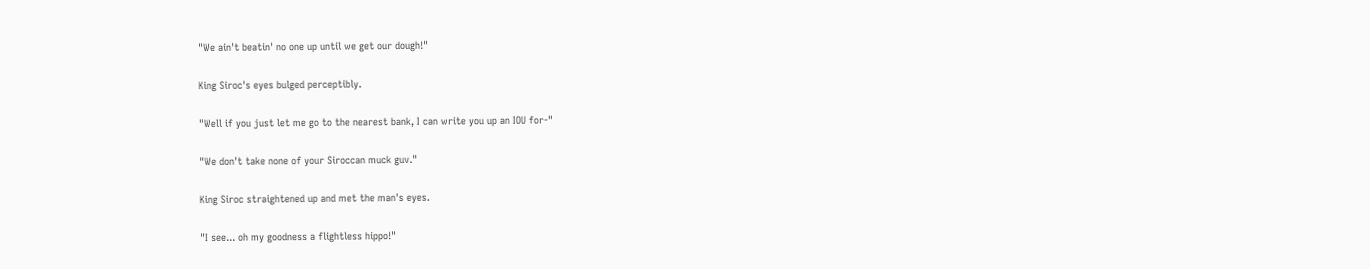"We ain't beatin' no one up until we get our dough!"

King Siroc's eyes bulged perceptibly.

"Well if you just let me go to the nearest bank, I can write you up an IOU for-"

"We don't take none of your Siroccan muck guv."

King Siroc straightened up and met the man's eyes.

"I see... oh my goodness a flightless hippo!"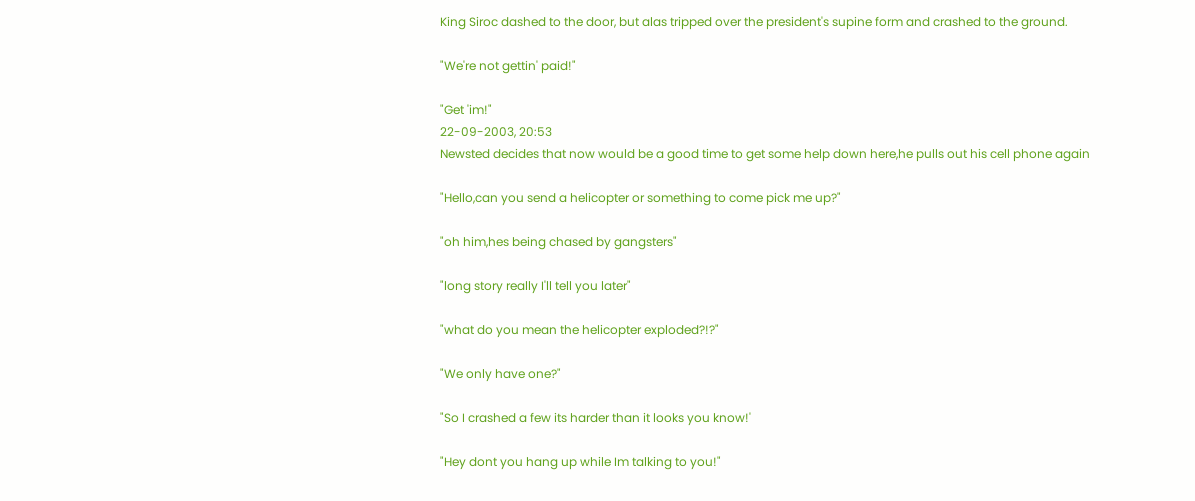King Siroc dashed to the door, but alas tripped over the president's supine form and crashed to the ground.

"We're not gettin' paid!"

"Get 'im!"
22-09-2003, 20:53
Newsted decides that now would be a good time to get some help down here,he pulls out his cell phone again

"Hello,can you send a helicopter or something to come pick me up?"

"oh him,hes being chased by gangsters"

"long story really I'll tell you later"

"what do you mean the helicopter exploded?!?"

"We only have one?"

"So I crashed a few its harder than it looks you know!'

"Hey dont you hang up while Im talking to you!"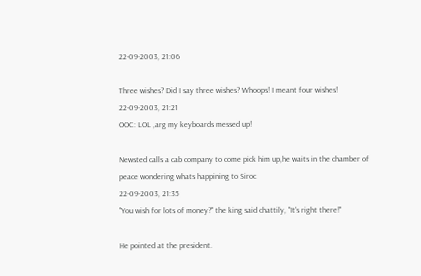22-09-2003, 21:06

Three wishes? Did I say three wishes? Whoops! I meant four wishes!
22-09-2003, 21:21
OOC: LOL ,arg my keyboards messed up!

Newsted calls a cab company to come pick him up,he waits in the chamber of peace wondering whats happining to Siroc
22-09-2003, 21:35
"You wish for lots of money?" the king said chattily, "It's right there!"

He pointed at the president.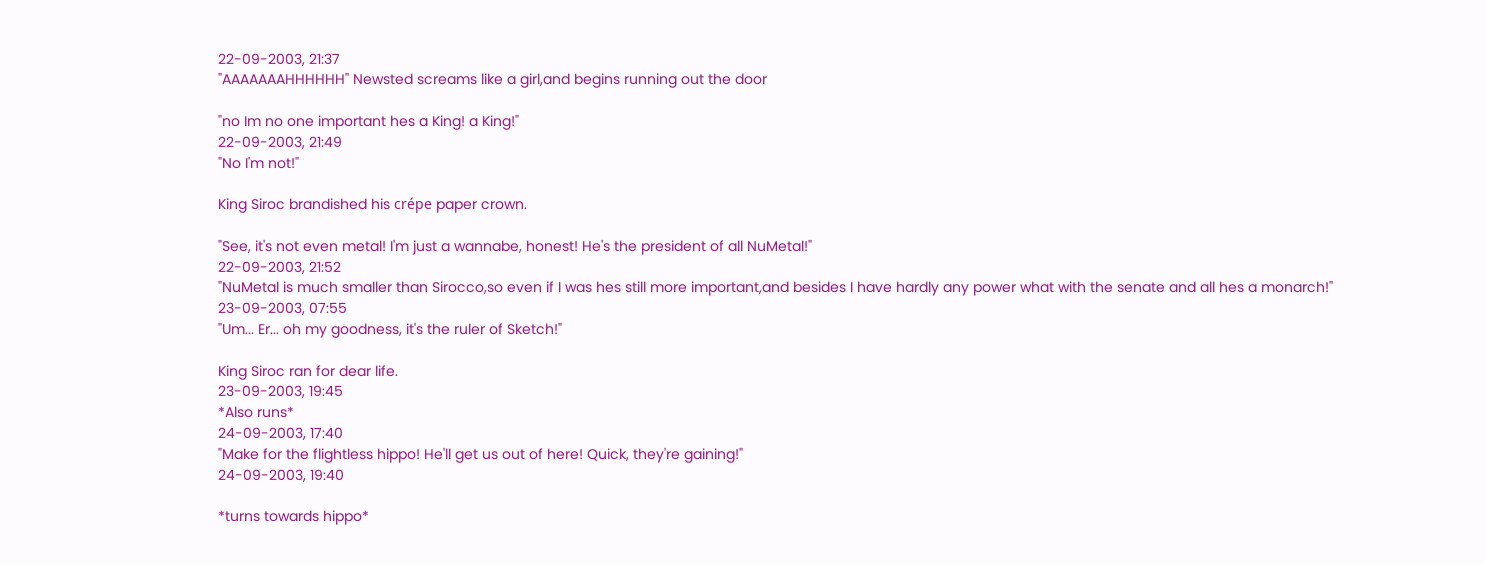22-09-2003, 21:37
"AAAAAAAHHHHHH" Newsted screams like a girl,and begins running out the door

"no Im no one important hes a King! a King!"
22-09-2003, 21:49
"No I'm not!"

King Siroc brandished his crépe paper crown.

"See, it's not even metal! I'm just a wannabe, honest! He's the president of all NuMetal!"
22-09-2003, 21:52
"NuMetal is much smaller than Sirocco,so even if I was hes still more important,and besides I have hardly any power what with the senate and all hes a monarch!"
23-09-2003, 07:55
"Um... Er... oh my goodness, it's the ruler of Sketch!"

King Siroc ran for dear life.
23-09-2003, 19:45
*Also runs*
24-09-2003, 17:40
"Make for the flightless hippo! He'll get us out of here! Quick, they're gaining!"
24-09-2003, 19:40

*turns towards hippo*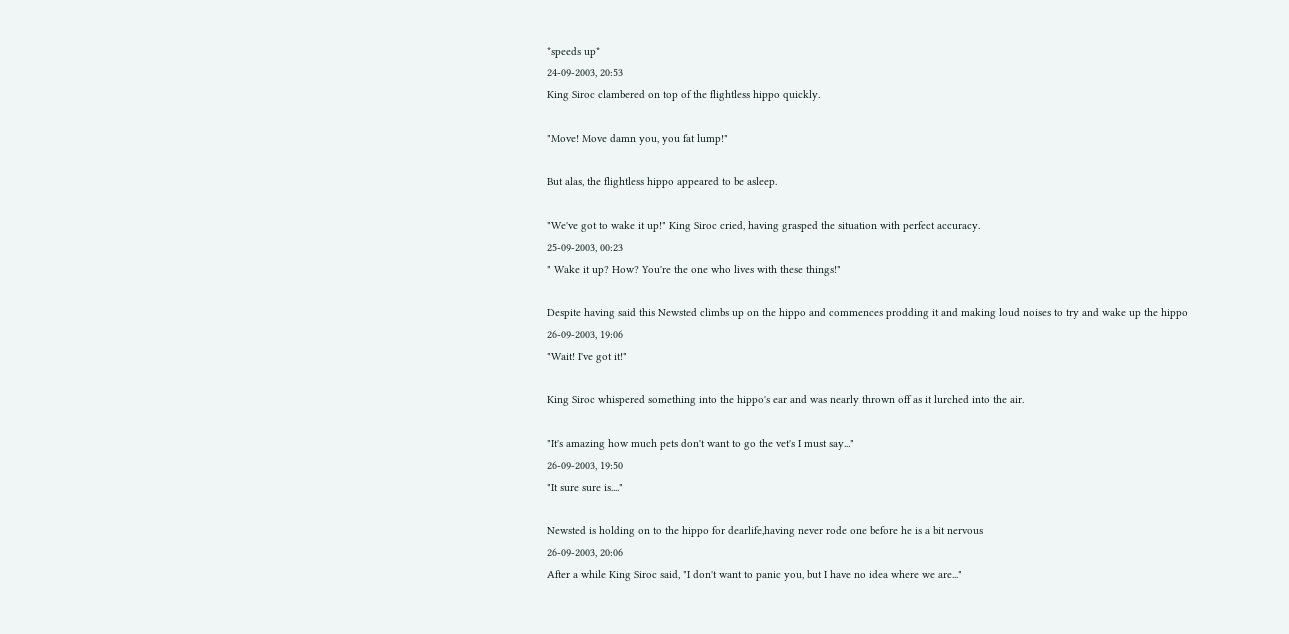*speeds up*
24-09-2003, 20:53
King Siroc clambered on top of the flightless hippo quickly.

"Move! Move damn you, you fat lump!"

But alas, the flightless hippo appeared to be asleep.

"We've got to wake it up!" King Siroc cried, having grasped the situation with perfect accuracy.
25-09-2003, 00:23
" Wake it up? How? You're the one who lives with these things!"

Despite having said this Newsted climbs up on the hippo and commences prodding it and making loud noises to try and wake up the hippo
26-09-2003, 19:06
"Wait! I've got it!"

King Siroc whispered something into the hippo's ear and was nearly thrown off as it lurched into the air.

"It's amazing how much pets don't want to go the vet's I must say..."
26-09-2003, 19:50
"It sure sure is...."

Newsted is holding on to the hippo for dearlife,having never rode one before he is a bit nervous
26-09-2003, 20:06
After a while King Siroc said, "I don't want to panic you, but I have no idea where we are..."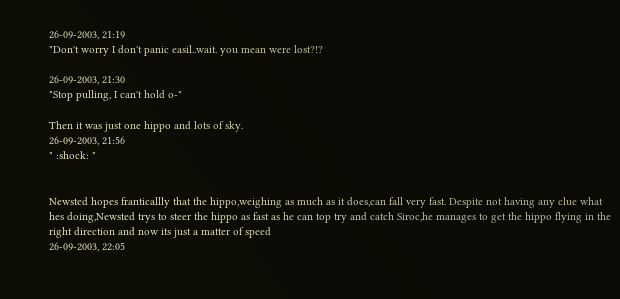26-09-2003, 21:19
"Don't worry I don't panic easil..wait. you mean were lost?!?

26-09-2003, 21:30
"Stop pulling, I can't hold o-"

Then it was just one hippo and lots of sky.
26-09-2003, 21:56
" :shock: "


Newsted hopes franticallly that the hippo,weighing as much as it does,can fall very fast. Despite not having any clue what hes doing,Newsted trys to steer the hippo as fast as he can top try and catch Siroc,he manages to get the hippo flying in the right direction and now its just a matter of speed
26-09-2003, 22:05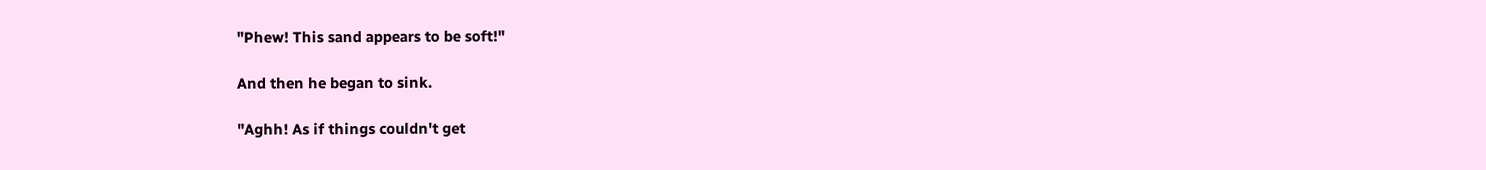"Phew! This sand appears to be soft!"

And then he began to sink.

"Aghh! As if things couldn't get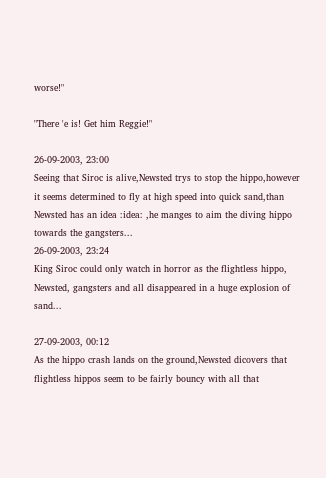worse!"

"There 'e is! Get him Reggie!"

26-09-2003, 23:00
Seeing that Siroc is alive,Newsted trys to stop the hippo,however it seems determined to fly at high speed into quick sand,than Newsted has an idea :idea: ,he manges to aim the diving hippo towards the gangsters...
26-09-2003, 23:24
King Siroc could only watch in horror as the flightless hippo, Newsted, gangsters and all disappeared in a huge explosion of sand...

27-09-2003, 00:12
As the hippo crash lands on the ground,Newsted dicovers that flightless hippos seem to be fairly bouncy with all that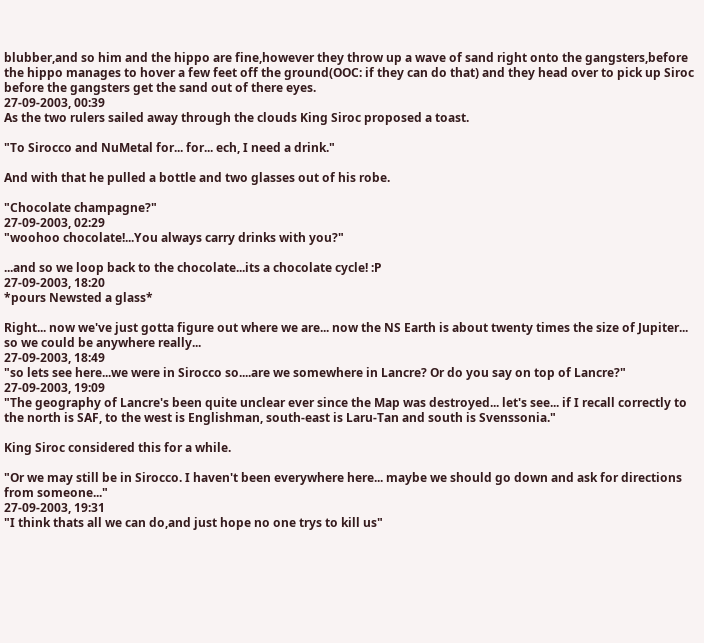blubber,and so him and the hippo are fine,however they throw up a wave of sand right onto the gangsters,before the hippo manages to hover a few feet off the ground(OOC: if they can do that) and they head over to pick up Siroc before the gangsters get the sand out of there eyes.
27-09-2003, 00:39
As the two rulers sailed away through the clouds King Siroc proposed a toast.

"To Sirocco and NuMetal for... for... ech, I need a drink."

And with that he pulled a bottle and two glasses out of his robe.

"Chocolate champagne?"
27-09-2003, 02:29
"woohoo chocolate!...You always carry drinks with you?"

...and so we loop back to the chocolate...its a chocolate cycle! :P
27-09-2003, 18:20
*pours Newsted a glass*

Right... now we've just gotta figure out where we are... now the NS Earth is about twenty times the size of Jupiter... so we could be anywhere really...
27-09-2003, 18:49
"so lets see here...we were in Sirocco so....are we somewhere in Lancre? Or do you say on top of Lancre?"
27-09-2003, 19:09
"The geography of Lancre's been quite unclear ever since the Map was destroyed... let's see... if I recall correctly to the north is SAF, to the west is Englishman, south-east is Laru-Tan and south is Svenssonia."

King Siroc considered this for a while.

"Or we may still be in Sirocco. I haven't been everywhere here... maybe we should go down and ask for directions from someone..."
27-09-2003, 19:31
"I think thats all we can do,and just hope no one trys to kill us"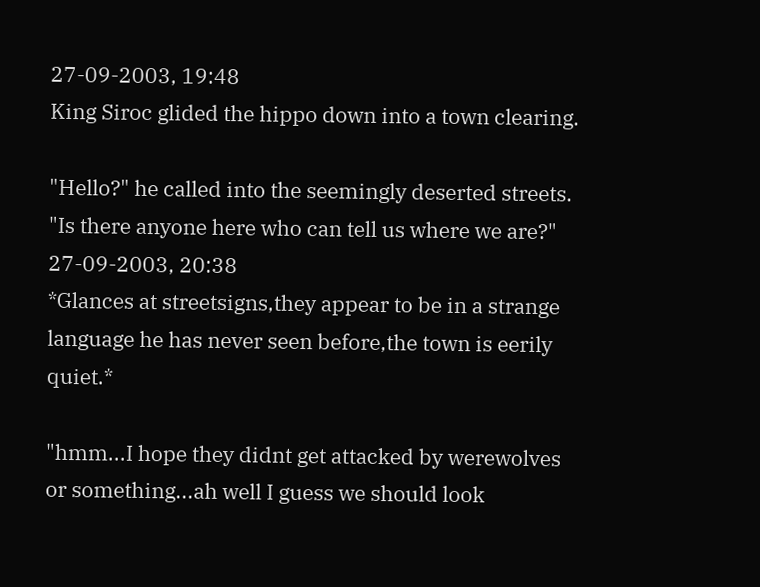27-09-2003, 19:48
King Siroc glided the hippo down into a town clearing.

"Hello?" he called into the seemingly deserted streets. "Is there anyone here who can tell us where we are?"
27-09-2003, 20:38
*Glances at streetsigns,they appear to be in a strange language he has never seen before,the town is eerily quiet.*

"hmm...I hope they didnt get attacked by werewolves or something...ah well I guess we should look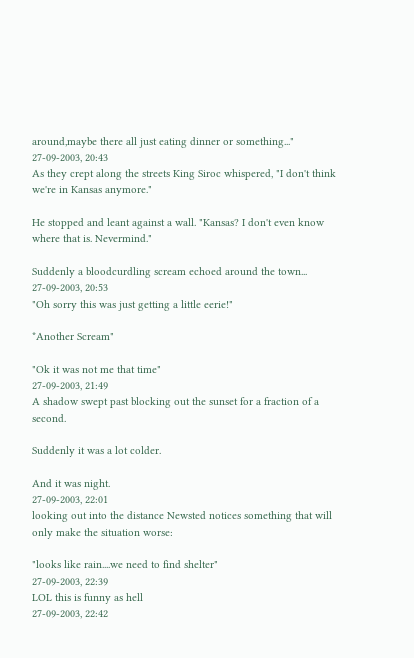around,maybe there all just eating dinner or something..."
27-09-2003, 20:43
As they crept along the streets King Siroc whispered, "I don't think we're in Kansas anymore."

He stopped and leant against a wall. "Kansas? I don't even know where that is. Nevermind."

Suddenly a bloodcurdling scream echoed around the town...
27-09-2003, 20:53
"Oh sorry this was just getting a little eerie!"

*Another Scream"

"Ok it was not me that time"
27-09-2003, 21:49
A shadow swept past blocking out the sunset for a fraction of a second.

Suddenly it was a lot colder.

And it was night.
27-09-2003, 22:01
looking out into the distance Newsted notices something that will only make the situation worse:

"looks like rain....we need to find shelter"
27-09-2003, 22:39
LOL this is funny as hell
27-09-2003, 22:42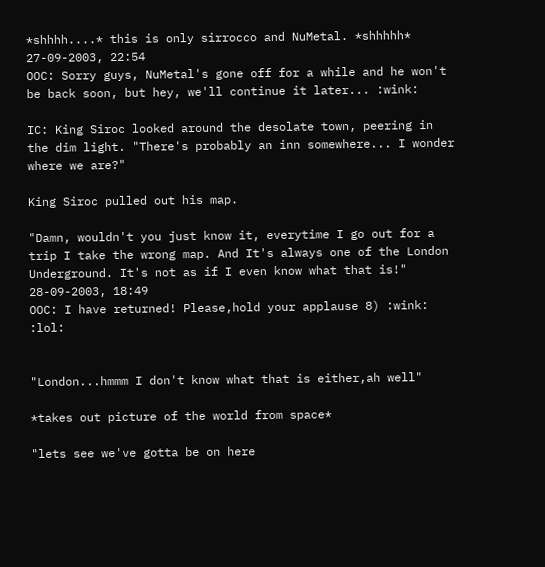*shhhh....* this is only sirrocco and NuMetal. *shhhhh*
27-09-2003, 22:54
OOC: Sorry guys, NuMetal's gone off for a while and he won't be back soon, but hey, we'll continue it later... :wink:

IC: King Siroc looked around the desolate town, peering in the dim light. "There's probably an inn somewhere... I wonder where we are?"

King Siroc pulled out his map.

"Damn, wouldn't you just know it, everytime I go out for a trip I take the wrong map. And It's always one of the London Underground. It's not as if I even know what that is!"
28-09-2003, 18:49
OOC: I have returned! Please,hold your applause 8) :wink: :lol:


"London...hmmm I don't know what that is either,ah well"

*takes out picture of the world from space*

"lets see we've gotta be on here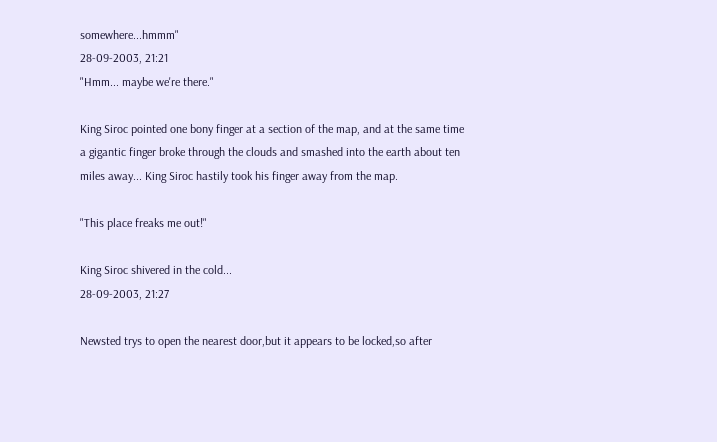somewhere...hmmm"
28-09-2003, 21:21
"Hmm... maybe we're there."

King Siroc pointed one bony finger at a section of the map, and at the same time a gigantic finger broke through the clouds and smashed into the earth about ten miles away... King Siroc hastily took his finger away from the map.

"This place freaks me out!"

King Siroc shivered in the cold...
28-09-2003, 21:27

Newsted trys to open the nearest door,but it appears to be locked,so after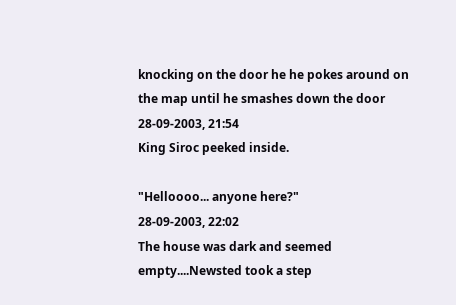knocking on the door he he pokes around on the map until he smashes down the door
28-09-2003, 21:54
King Siroc peeked inside.

"Helloooo... anyone here?"
28-09-2003, 22:02
The house was dark and seemed empty....Newsted took a step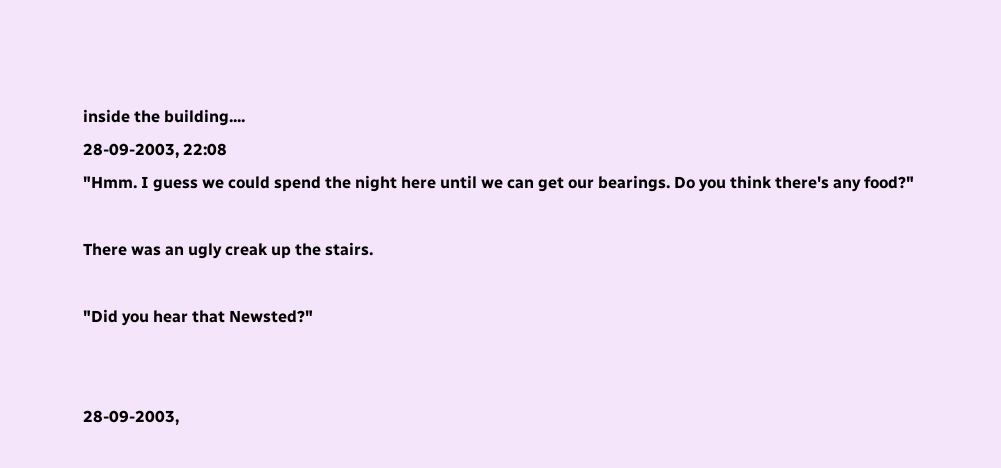inside the building....
28-09-2003, 22:08
"Hmm. I guess we could spend the night here until we can get our bearings. Do you think there's any food?"

There was an ugly creak up the stairs.

"Did you hear that Newsted?"


28-09-2003,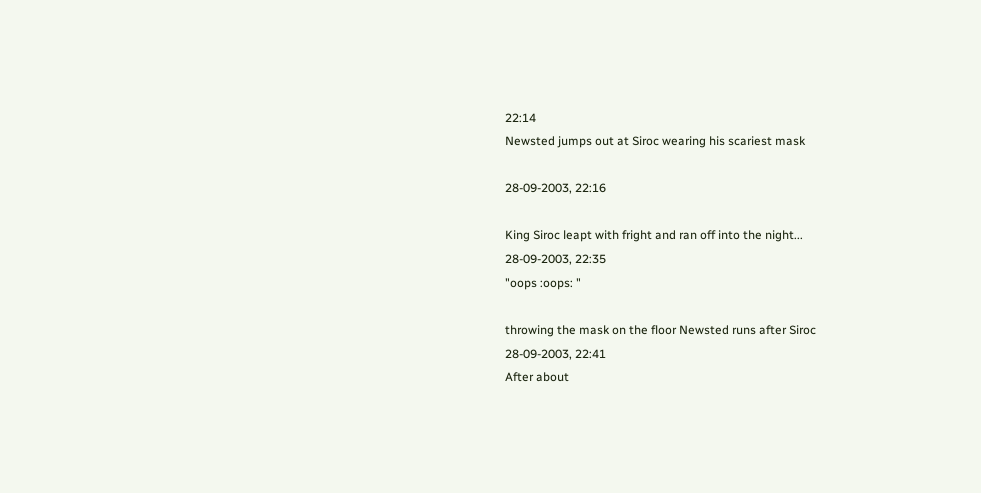22:14
Newsted jumps out at Siroc wearing his scariest mask

28-09-2003, 22:16

King Siroc leapt with fright and ran off into the night...
28-09-2003, 22:35
"oops :oops: "

throwing the mask on the floor Newsted runs after Siroc
28-09-2003, 22:41
After about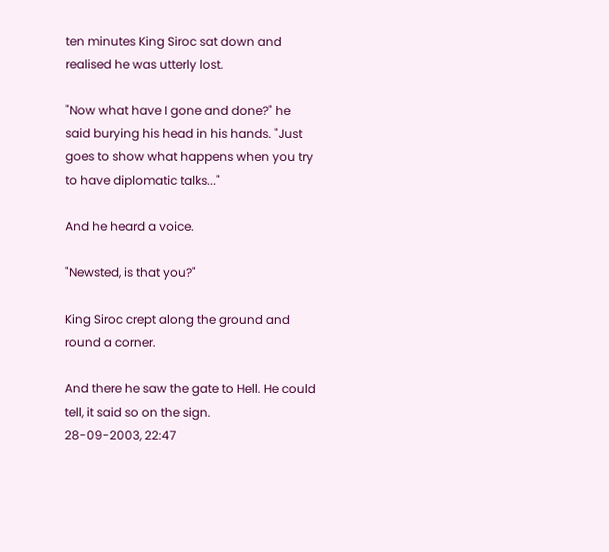ten minutes King Siroc sat down and realised he was utterly lost.

"Now what have I gone and done?" he said burying his head in his hands. "Just goes to show what happens when you try to have diplomatic talks..."

And he heard a voice.

"Newsted, is that you?"

King Siroc crept along the ground and round a corner.

And there he saw the gate to Hell. He could tell, it said so on the sign.
28-09-2003, 22:47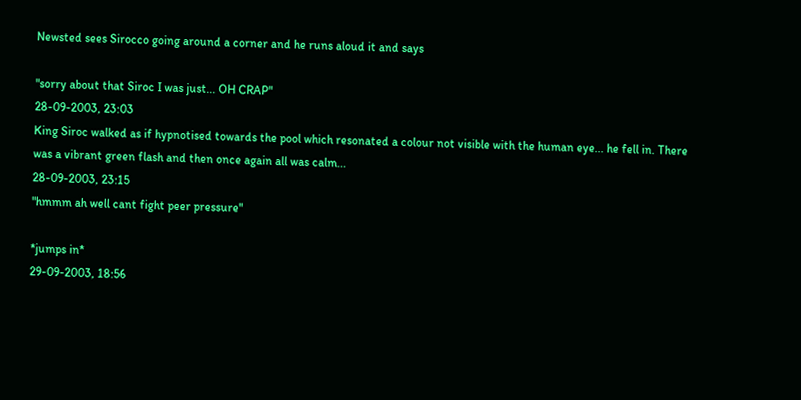Newsted sees Sirocco going around a corner and he runs aloud it and says

"sorry about that Siroc I was just... OH CRAP"
28-09-2003, 23:03
King Siroc walked as if hypnotised towards the pool which resonated a colour not visible with the human eye... he fell in. There was a vibrant green flash and then once again all was calm...
28-09-2003, 23:15
"hmmm ah well cant fight peer pressure"

*jumps in*
29-09-2003, 18:56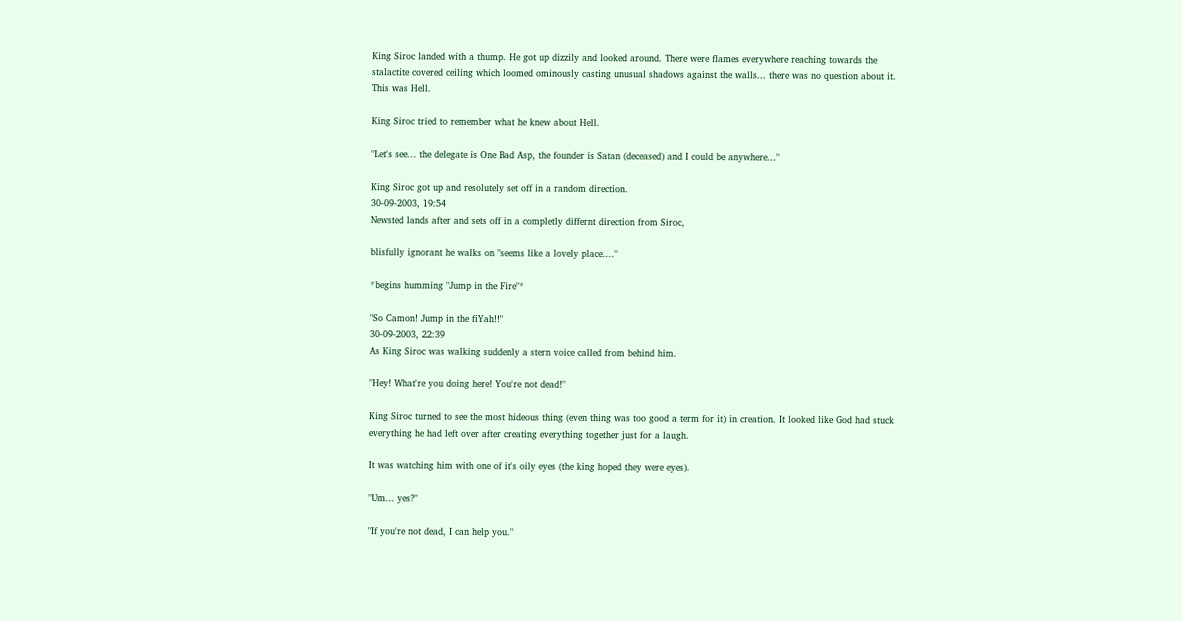King Siroc landed with a thump. He got up dizzily and looked around. There were flames everywhere reaching towards the stalactite covered ceiling which loomed ominously casting unusual shadows against the walls... there was no question about it. This was Hell.

King Siroc tried to remember what he knew about Hell.

"Let's see... the delegate is One Bad Asp, the founder is Satan (deceased) and I could be anywhere..."

King Siroc got up and resolutely set off in a random direction.
30-09-2003, 19:54
Newsted lands after and sets off in a completly differnt direction from Siroc,

blisfully ignorant he walks on "seems like a lovely place...."

*begins humming "Jump in the Fire"*

"So Camon! Jump in the fiYah!!"
30-09-2003, 22:39
As King Siroc was walking suddenly a stern voice called from behind him.

"Hey! What're you doing here! You're not dead!"

King Siroc turned to see the most hideous thing (even thing was too good a term for it) in creation. It looked like God had stuck everything he had left over after creating everything together just for a laugh.

It was watching him with one of it's oily eyes (the king hoped they were eyes).

"Um... yes?"

"If you're not dead, I can help you."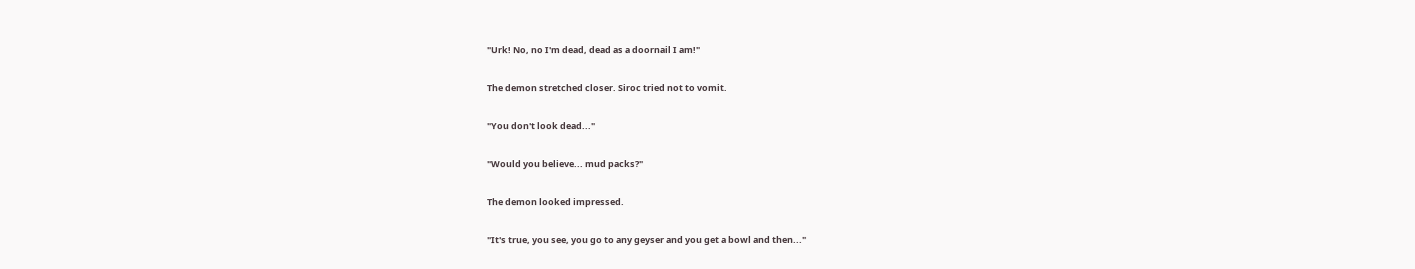"Urk! No, no I'm dead, dead as a doornail I am!"

The demon stretched closer. Siroc tried not to vomit.

"You don't look dead..."

"Would you believe... mud packs?"

The demon looked impressed.

"It's true, you see, you go to any geyser and you get a bowl and then..."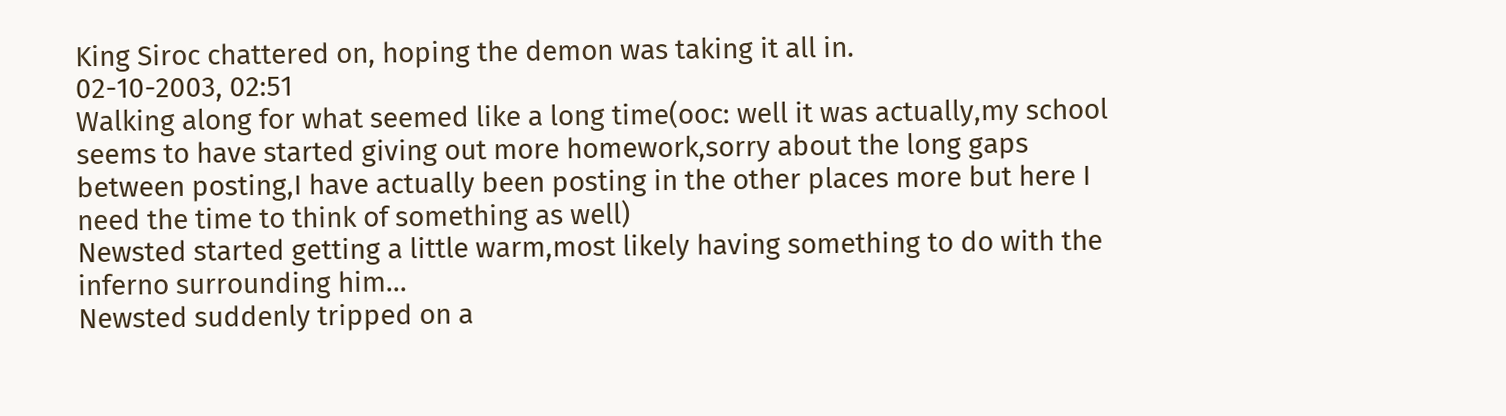King Siroc chattered on, hoping the demon was taking it all in.
02-10-2003, 02:51
Walking along for what seemed like a long time(ooc: well it was actually,my school seems to have started giving out more homework,sorry about the long gaps between posting,I have actually been posting in the other places more but here I need the time to think of something as well)
Newsted started getting a little warm,most likely having something to do with the inferno surrounding him...
Newsted suddenly tripped on a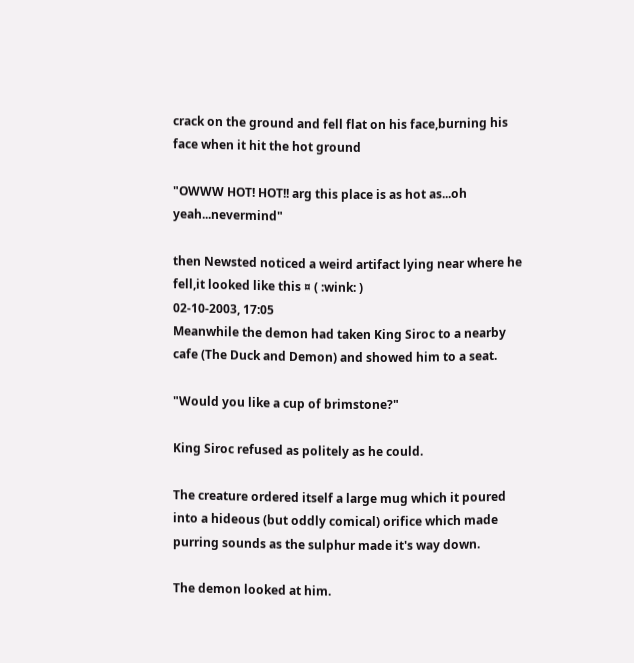crack on the ground and fell flat on his face,burning his face when it hit the hot ground

"OWWW HOT! HOT!! arg this place is as hot as...oh yeah...nevermind"

then Newsted noticed a weird artifact lying near where he fell,it looked like this ¤ ( :wink: )
02-10-2003, 17:05
Meanwhile the demon had taken King Siroc to a nearby cafe (The Duck and Demon) and showed him to a seat.

"Would you like a cup of brimstone?"

King Siroc refused as politely as he could.

The creature ordered itself a large mug which it poured into a hideous (but oddly comical) orifice which made purring sounds as the sulphur made it's way down.

The demon looked at him.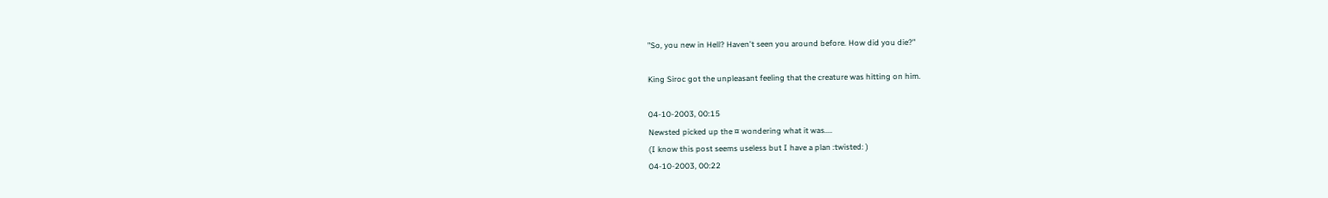"So, you new in Hell? Haven't seen you around before. How did you die?"

King Siroc got the unpleasant feeling that the creature was hitting on him.

04-10-2003, 00:15
Newsted picked up the ¤ wondering what it was....
(I know this post seems useless but I have a plan :twisted: )
04-10-2003, 00:22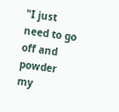"I just need to go off and powder my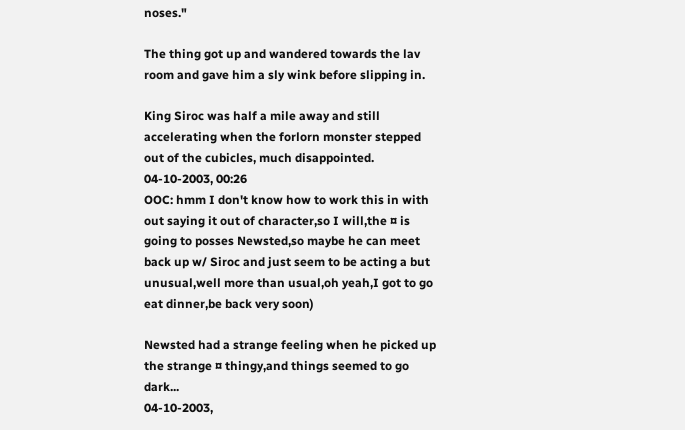noses."

The thing got up and wandered towards the lav room and gave him a sly wink before slipping in.

King Siroc was half a mile away and still accelerating when the forlorn monster stepped out of the cubicles, much disappointed.
04-10-2003, 00:26
OOC: hmm I don't know how to work this in with out saying it out of character,so I will,the ¤ is going to posses Newsted,so maybe he can meet back up w/ Siroc and just seem to be acting a but unusual,well more than usual,oh yeah,I got to go eat dinner,be back very soon)

Newsted had a strange feeling when he picked up the strange ¤ thingy,and things seemed to go dark...
04-10-2003,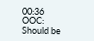00:36
OOC: Should be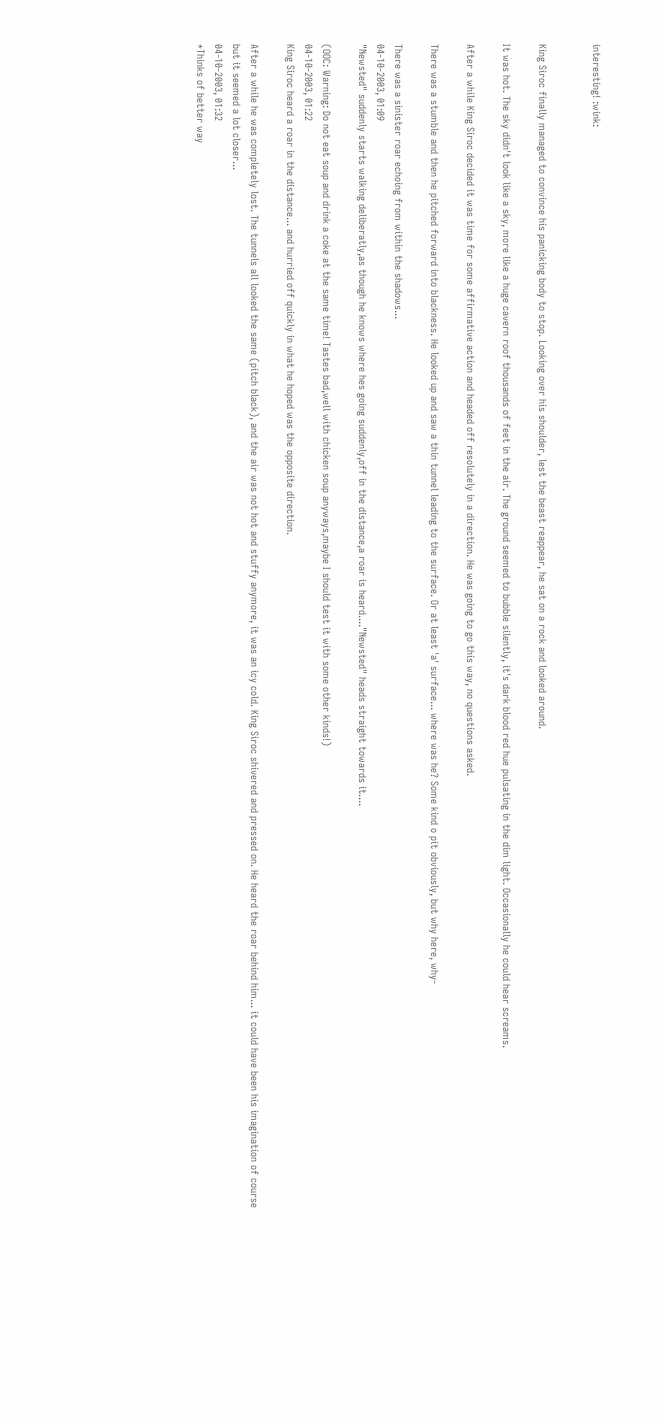interesting! :wink:


King Siroc finally managed to convince his panicking body to stop. Looking over his shoulder, lest the beast reappear, he sat on a rock and looked around.

It was hot. The sky didn't look like a sky, more like a huge cavern roof thousands of feet in the air. The ground seemed to bubble silently, it's dark blood red hue pulsating in the dim light. Occasionally he could hear screams.

After a while King Siroc decided it was time for some affirmative action and headed off resolutely in a direction. He was going to go this way, no questions asked.

There was a stumble and then he pitched forward into blackness. He looked up and saw a thin tunnel leading to the surface. Or at least 'a' surface... where was he? Some kind o pit obviously, but why here, why-

There was a sinister roar echoing from within the shadows...
04-10-2003, 01:09
"Newsted" suddenly starts walking deliberatly,as though he knows where hes going suddenly,off in the distance,a roar is heard...."Newsted" heads straight towards it....

(OOC: Warning: Do not eat soup and drink a coke at the same time! Tastes bad,well with chicken soup anyways,maybe I should test it with some other kinds!)
04-10-2003, 01:22
King Siroc heard a roar in the distance... and hurried off quickly in what he hoped was the opposite direction.

After a while he was completely lost. The tunnels all looked the same (pitch black), and the air was not hot and stuffy anymore, it was an icy cold. King Siroc shivered and pressed on. He heard the roar behind him... it could have been his imagination of course but it seemed a lot closer...
04-10-2003, 01:32
*Thinks of better way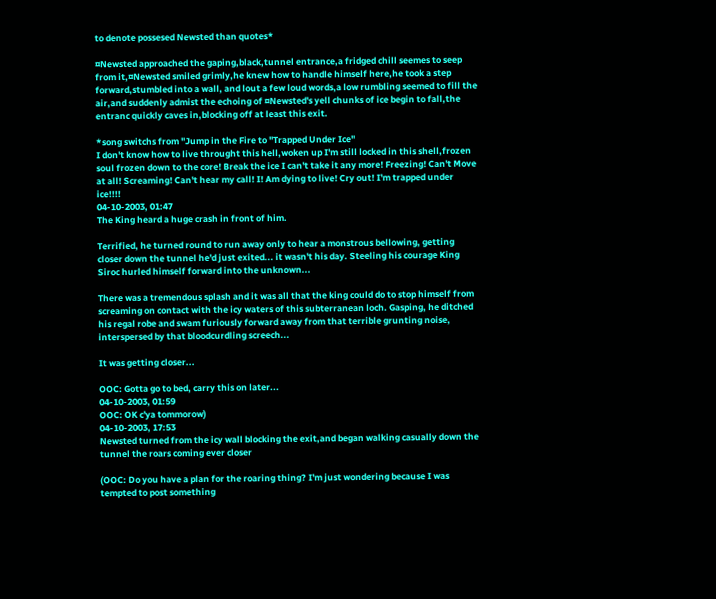to denote possesed Newsted than quotes*

¤Newsted approached the gaping,black,tunnel entrance,a fridged chill seemes to seep from it,¤Newsted smiled grimly,he knew how to handle himself here,he took a step forward,stumbled into a wall, and lout a few loud words,a low rumbling seemed to fill the air,and suddenly admist the echoing of ¤Newsted's yell chunks of ice begin to fall,the entranc quickly caves in,blocking off at least this exit.

*song switchs from "Jump in the Fire to "Trapped Under Ice"
I don't know how to live throught this hell,woken up I'm still locked in this shell,frozen soul frozen down to the core! Break the ice I can't take it any more! Freezing! Can't Move at all! Screaming! Can't hear my call! I! Am dying to live! Cry out! I'm trapped under ice!!!!
04-10-2003, 01:47
The King heard a huge crash in front of him.

Terrified, he turned round to run away only to hear a monstrous bellowing, getting closer down the tunnel he'd just exited... it wasn't his day. Steeling his courage King Siroc hurled himself forward into the unknown...

There was a tremendous splash and it was all that the king could do to stop himself from screaming on contact with the icy waters of this subterranean loch. Gasping, he ditched his regal robe and swam furiously forward away from that terrible grunting noise, interspersed by that bloodcurdling screech...

It was getting closer...

OOC: Gotta go to bed, carry this on later...
04-10-2003, 01:59
OOC: OK c'ya tommorow)
04-10-2003, 17:53
Newsted turned from the icy wall blocking the exit,and began walking casually down the tunnel the roars coming ever closer

(OOC: Do you have a plan for the roaring thing? I'm just wondering because I was tempted to post something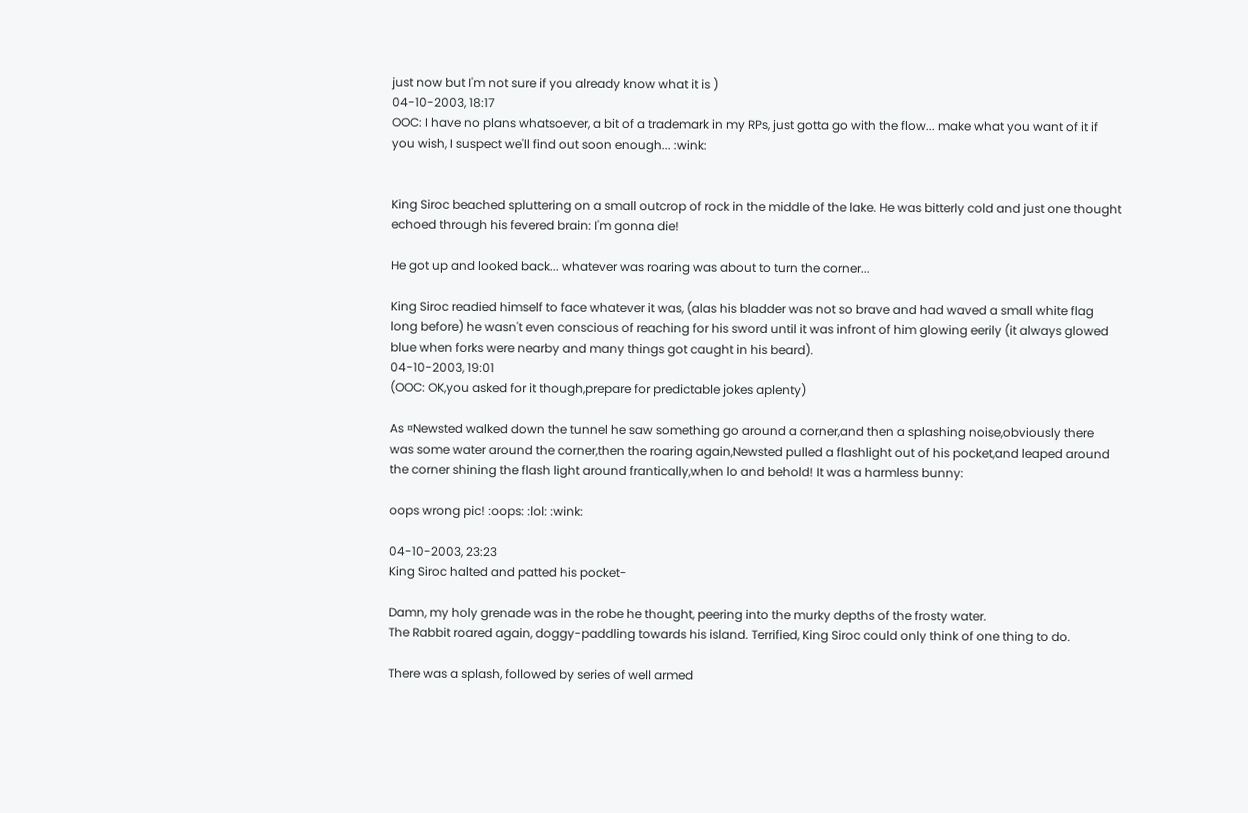just now but I'm not sure if you already know what it is )
04-10-2003, 18:17
OOC: I have no plans whatsoever, a bit of a trademark in my RPs, just gotta go with the flow... make what you want of it if you wish, I suspect we'll find out soon enough... :wink:


King Siroc beached spluttering on a small outcrop of rock in the middle of the lake. He was bitterly cold and just one thought echoed through his fevered brain: I'm gonna die!

He got up and looked back... whatever was roaring was about to turn the corner...

King Siroc readied himself to face whatever it was, (alas his bladder was not so brave and had waved a small white flag long before) he wasn't even conscious of reaching for his sword until it was infront of him glowing eerily (it always glowed blue when forks were nearby and many things got caught in his beard).
04-10-2003, 19:01
(OOC: OK,you asked for it though,prepare for predictable jokes aplenty)

As ¤Newsted walked down the tunnel he saw something go around a corner,and then a splashing noise,obviously there was some water around the corner,then the roaring again,Newsted pulled a flashlight out of his pocket,and leaped around the corner shining the flash light around frantically,when lo and behold! It was a harmless bunny:

oops wrong pic! :oops: :lol: :wink:

04-10-2003, 23:23
King Siroc halted and patted his pocket-

Damn, my holy grenade was in the robe he thought, peering into the murky depths of the frosty water.
The Rabbit roared again, doggy-paddling towards his island. Terrified, King Siroc could only think of one thing to do.

There was a splash, followed by series of well armed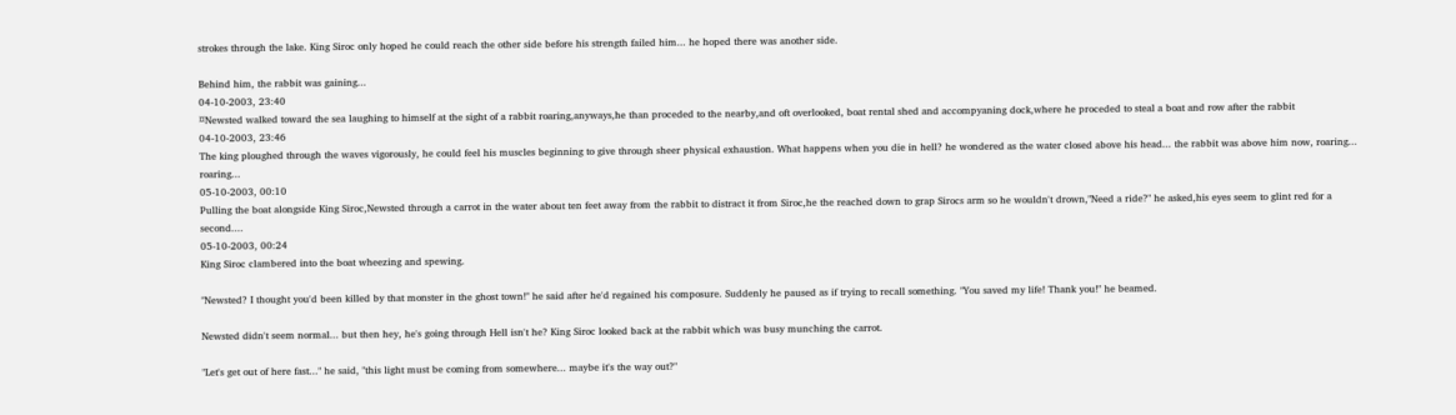strokes through the lake. King Siroc only hoped he could reach the other side before his strength failed him... he hoped there was another side.

Behind him, the rabbit was gaining...
04-10-2003, 23:40
¤Newsted walked toward the sea laughing to himself at the sight of a rabbit roaring,anyways,he than proceded to the nearby,and oft overlooked, boat rental shed and accompyaning dock,where he proceded to steal a boat and row after the rabbit
04-10-2003, 23:46
The king ploughed through the waves vigorously, he could feel his muscles beginning to give through sheer physical exhaustion. What happens when you die in hell? he wondered as the water closed above his head... the rabbit was above him now, roaring... roaring...
05-10-2003, 00:10
Pulling the boat alongside King Siroc,Newsted through a carrot in the water about ten feet away from the rabbit to distract it from Siroc,he the reached down to grap Sirocs arm so he wouldn't drown,"Need a ride?" he asked,his eyes seem to glint red for a second....
05-10-2003, 00:24
King Siroc clambered into the boat wheezing and spewing.

"Newsted? I thought you'd been killed by that monster in the ghost town!" he said after he'd regained his composure. Suddenly he paused as if trying to recall something. "You saved my life! Thank you!" he beamed.

Newsted didn't seem normal... but then hey, he's going through Hell isn't he? King Siroc looked back at the rabbit which was busy munching the carrot.

"Let's get out of here fast..." he said, "this light must be coming from somewhere... maybe it's the way out?"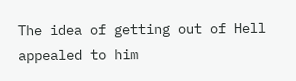The idea of getting out of Hell appealed to him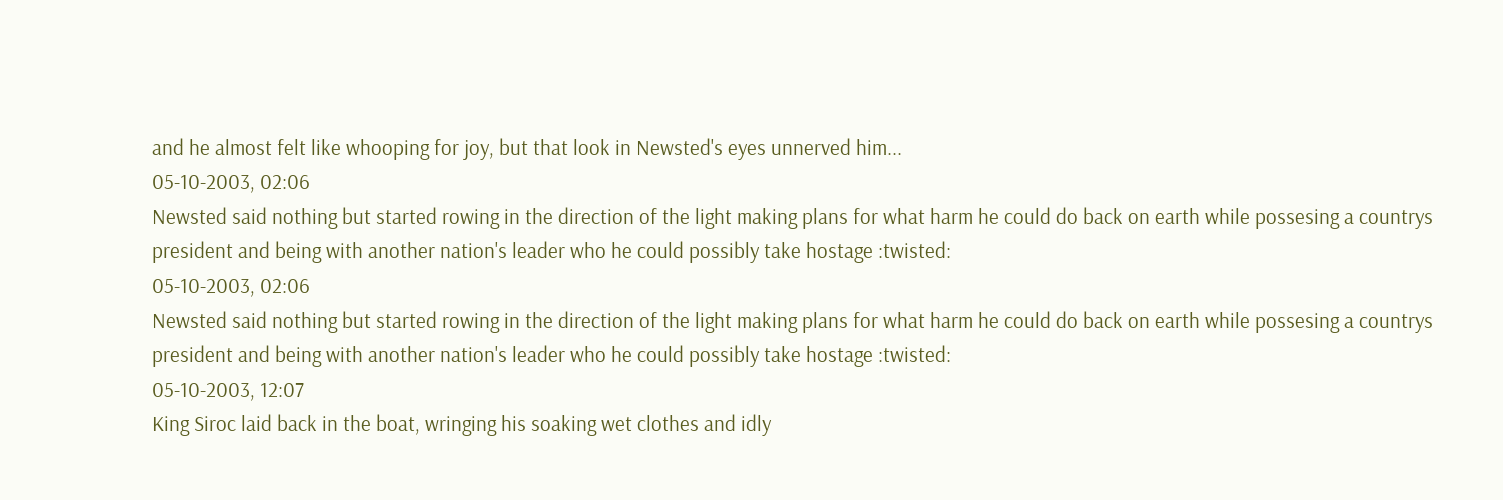and he almost felt like whooping for joy, but that look in Newsted's eyes unnerved him...
05-10-2003, 02:06
Newsted said nothing but started rowing in the direction of the light making plans for what harm he could do back on earth while possesing a countrys president and being with another nation's leader who he could possibly take hostage :twisted:
05-10-2003, 02:06
Newsted said nothing but started rowing in the direction of the light making plans for what harm he could do back on earth while possesing a countrys president and being with another nation's leader who he could possibly take hostage :twisted:
05-10-2003, 12:07
King Siroc laid back in the boat, wringing his soaking wet clothes and idly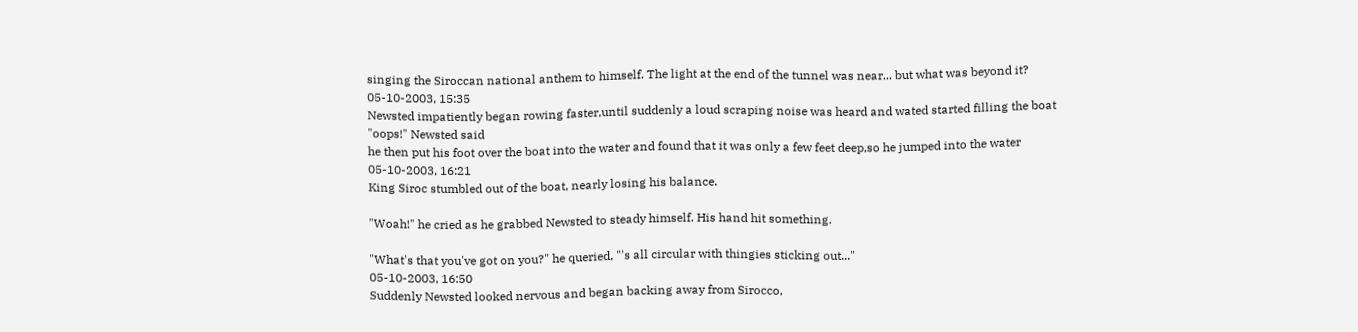singing the Siroccan national anthem to himself. The light at the end of the tunnel was near... but what was beyond it?
05-10-2003, 15:35
Newsted impatiently began rowing faster,until suddenly a loud scraping noise was heard and wated started filling the boat
"oops!" Newsted said
he then put his foot over the boat into the water and found that it was only a few feet deep,so he jumped into the water
05-10-2003, 16:21
King Siroc stumbled out of the boat, nearly losing his balance.

"Woah!" he cried as he grabbed Newsted to steady himself. His hand hit something.

"What's that you've got on you?" he queried, "'s all circular with thingies sticking out..."
05-10-2003, 16:50
Suddenly Newsted looked nervous and began backing away from Sirocco,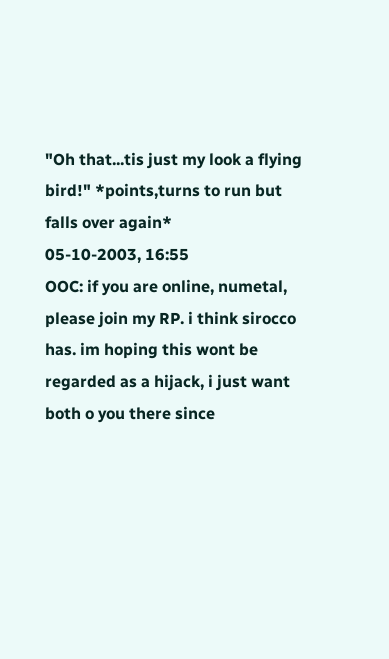"Oh that...tis just my look a flying bird!" *points,turns to run but falls over again*
05-10-2003, 16:55
OOC: if you are online, numetal, please join my RP. i think sirocco has. im hoping this wont be regarded as a hijack, i just want both o you there since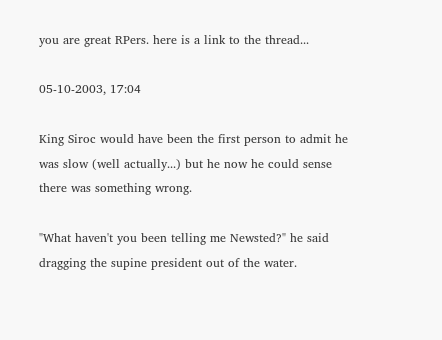you are great RPers. here is a link to the thread...

05-10-2003, 17:04

King Siroc would have been the first person to admit he was slow (well actually...) but he now he could sense there was something wrong.

"What haven't you been telling me Newsted?" he said dragging the supine president out of the water.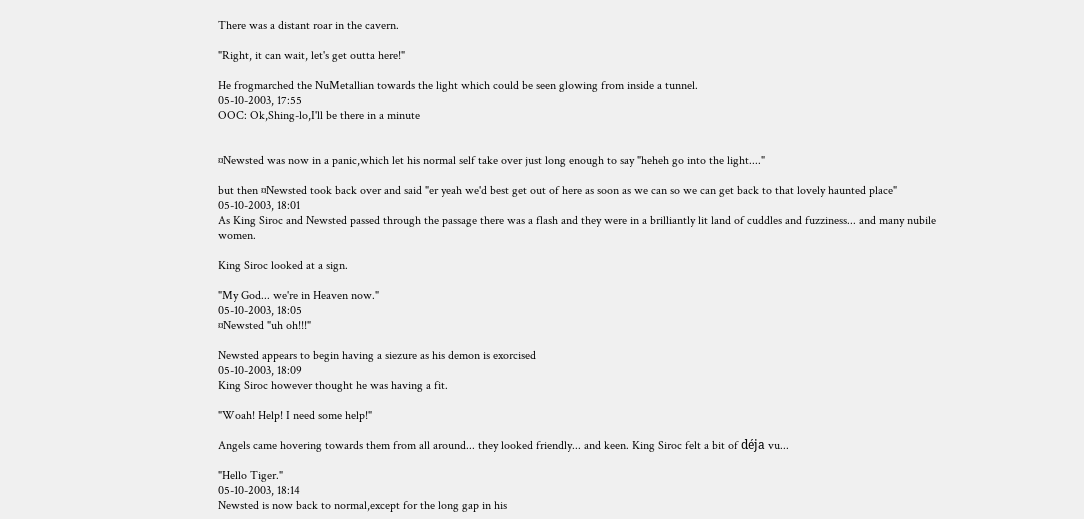There was a distant roar in the cavern.

"Right, it can wait, let's get outta here!"

He frogmarched the NuMetallian towards the light which could be seen glowing from inside a tunnel.
05-10-2003, 17:55
OOC: Ok,Shing-lo,I'll be there in a minute


¤Newsted was now in a panic,which let his normal self take over just long enough to say "heheh go into the light...."

but then ¤Newsted took back over and said "er yeah we'd best get out of here as soon as we can so we can get back to that lovely haunted place"
05-10-2003, 18:01
As King Siroc and Newsted passed through the passage there was a flash and they were in a brilliantly lit land of cuddles and fuzziness... and many nubile women.

King Siroc looked at a sign.

"My God... we're in Heaven now."
05-10-2003, 18:05
¤Newsted "uh oh!!!"

Newsted appears to begin having a siezure as his demon is exorcised
05-10-2003, 18:09
King Siroc however thought he was having a fit.

"Woah! Help! I need some help!"

Angels came hovering towards them from all around... they looked friendly... and keen. King Siroc felt a bit of déja vu...

"Hello Tiger."
05-10-2003, 18:14
Newsted is now back to normal,except for the long gap in his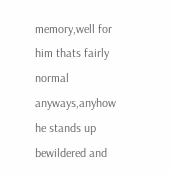memory,well for him thats fairly normal anyways,anyhow he stands up bewildered and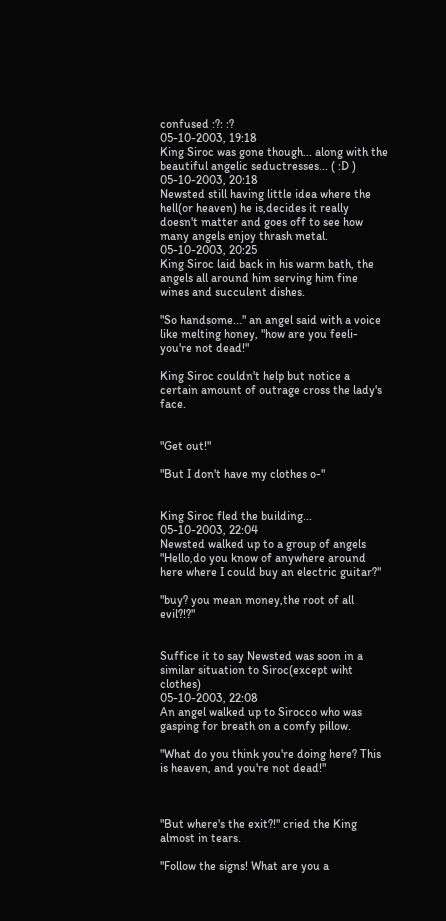confused :?: :?
05-10-2003, 19:18
King Siroc was gone though... along with the beautiful angelic seductresses... ( :D )
05-10-2003, 20:18
Newsted still having little idea where the hell(or heaven) he is,decides it really doesn't matter and goes off to see how many angels enjoy thrash metal.
05-10-2003, 20:25
King Siroc laid back in his warm bath, the angels all around him serving him fine wines and succulent dishes.

"So handsome..." an angel said with a voice like melting honey, "how are you feeli- you're not dead!"

King Siroc couldn't help but notice a certain amount of outrage cross the lady's face.


"Get out!"

"But I don't have my clothes o-"


King Siroc fled the building...
05-10-2003, 22:04
Newsted walked up to a group of angels
"Hello,do you know of anywhere around here where I could buy an electric guitar?"

"buy? you mean money,the root of all evil?!?"


Suffice it to say Newsted was soon in a similar situation to Siroc(except wiht clothes)
05-10-2003, 22:08
An angel walked up to Sirocco who was gasping for breath on a comfy pillow.

"What do you think you're doing here? This is heaven, and you're not dead!"



"But where's the exit?!" cried the King almost in tears.

"Follow the signs! What are you a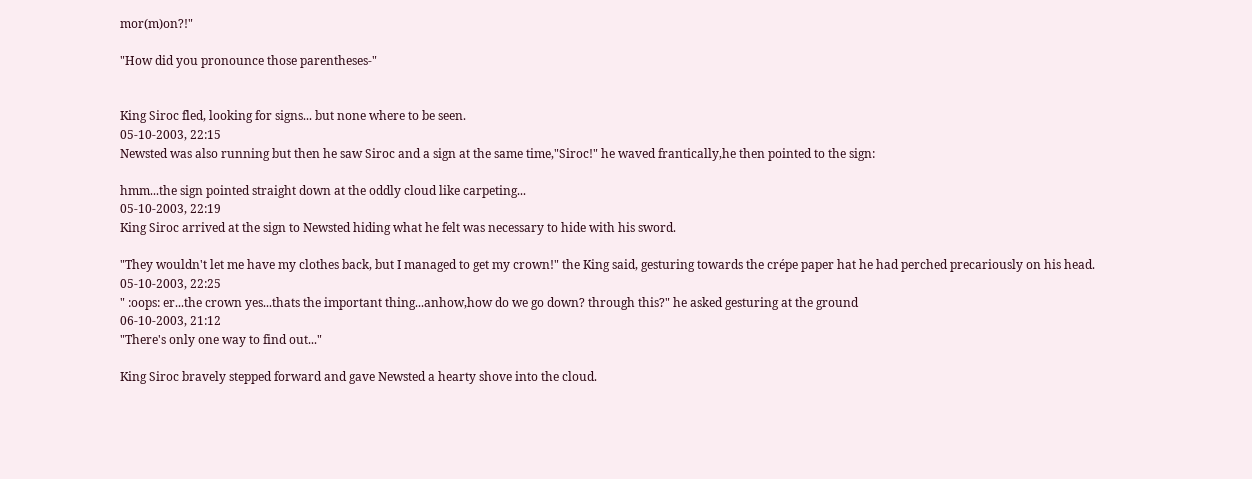mor(m)on?!"

"How did you pronounce those parentheses-"


King Siroc fled, looking for signs... but none where to be seen.
05-10-2003, 22:15
Newsted was also running but then he saw Siroc and a sign at the same time,"Siroc!" he waved frantically,he then pointed to the sign:

hmm...the sign pointed straight down at the oddly cloud like carpeting...
05-10-2003, 22:19
King Siroc arrived at the sign to Newsted hiding what he felt was necessary to hide with his sword.

"They wouldn't let me have my clothes back, but I managed to get my crown!" the King said, gesturing towards the crépe paper hat he had perched precariously on his head.
05-10-2003, 22:25
" :oops: er...the crown yes...thats the important thing...anhow,how do we go down? through this?" he asked gesturing at the ground
06-10-2003, 21:12
"There's only one way to find out..."

King Siroc bravely stepped forward and gave Newsted a hearty shove into the cloud.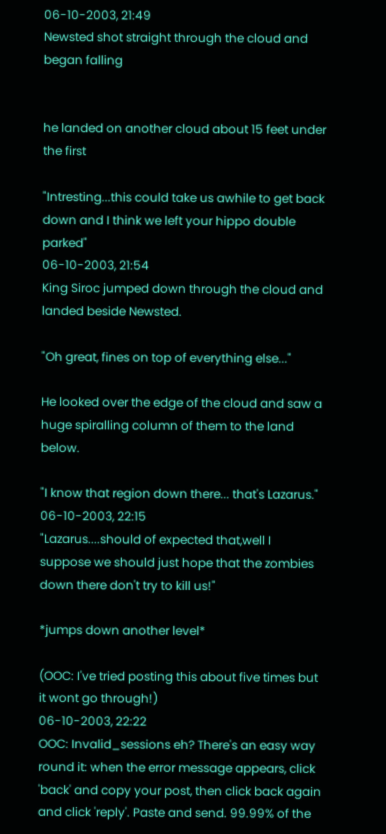06-10-2003, 21:49
Newsted shot straight through the cloud and began falling


he landed on another cloud about 15 feet under the first

"Intresting...this could take us awhile to get back down and I think we left your hippo double parked"
06-10-2003, 21:54
King Siroc jumped down through the cloud and landed beside Newsted.

"Oh great, fines on top of everything else..."

He looked over the edge of the cloud and saw a huge spiralling column of them to the land below.

"I know that region down there... that's Lazarus."
06-10-2003, 22:15
"Lazarus....should of expected that,well I suppose we should just hope that the zombies down there don't try to kill us!"

*jumps down another level*

(OOC: I've tried posting this about five times but it wont go through!)
06-10-2003, 22:22
OOC: Invalid_sessions eh? There's an easy way round it: when the error message appears, click 'back' and copy your post, then click back again and click 'reply'. Paste and send. 99.99% of the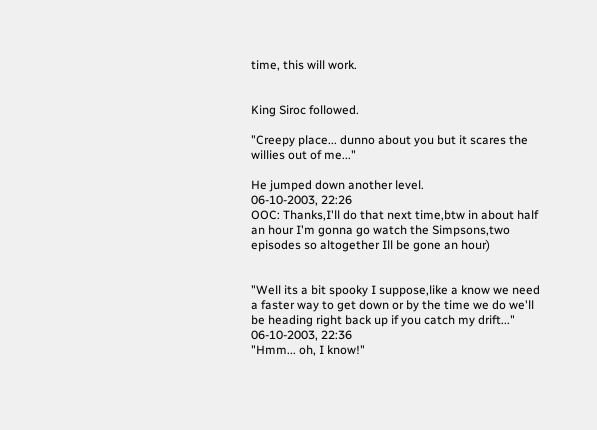time, this will work.


King Siroc followed.

"Creepy place... dunno about you but it scares the willies out of me..."

He jumped down another level.
06-10-2003, 22:26
OOC: Thanks,I'll do that next time,btw in about half an hour I'm gonna go watch the Simpsons,two episodes so altogether Ill be gone an hour)


"Well its a bit spooky I suppose,like a know we need a faster way to get down or by the time we do we'll be heading right back up if you catch my drift..."
06-10-2003, 22:36
"Hmm... oh, I know!"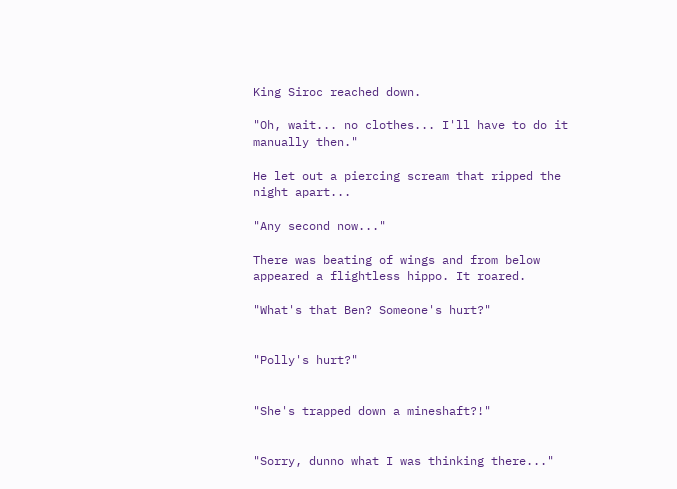King Siroc reached down.

"Oh, wait... no clothes... I'll have to do it manually then."

He let out a piercing scream that ripped the night apart...

"Any second now..."

There was beating of wings and from below appeared a flightless hippo. It roared.

"What's that Ben? Someone's hurt?"


"Polly's hurt?"


"She's trapped down a mineshaft?!"


"Sorry, dunno what I was thinking there..."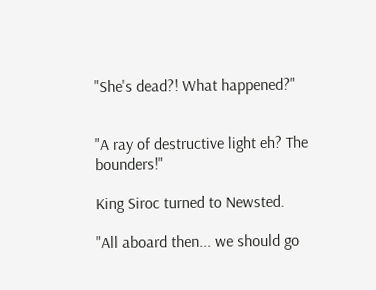"She's dead?! What happened?"


"A ray of destructive light eh? The bounders!"

King Siroc turned to Newsted.

"All aboard then... we should go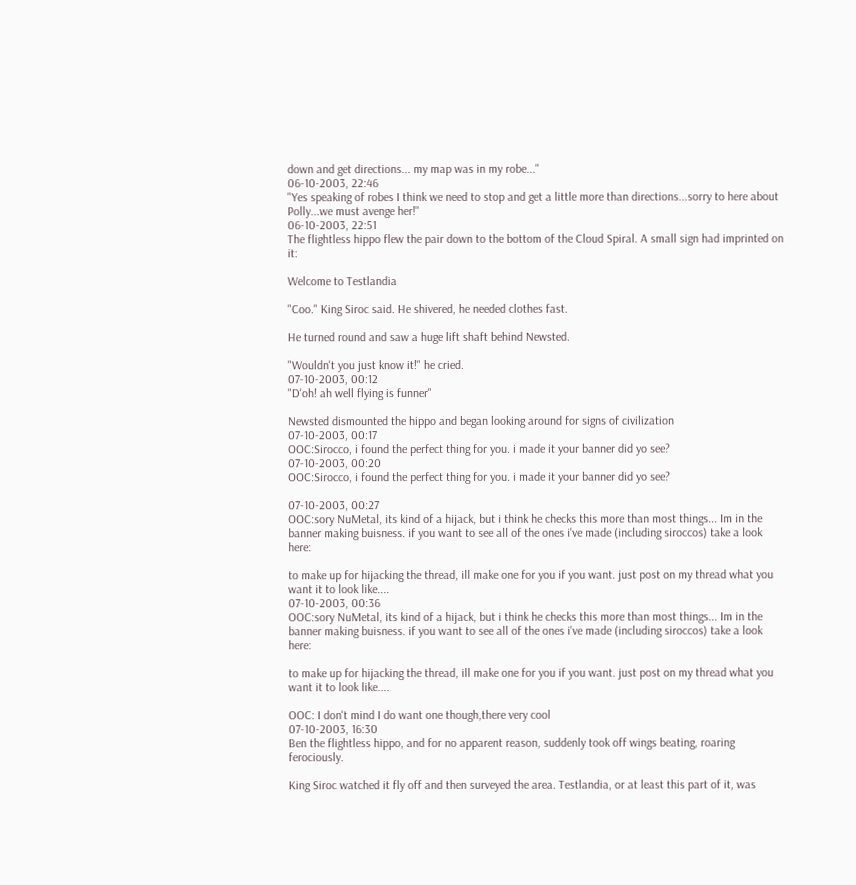down and get directions... my map was in my robe..."
06-10-2003, 22:46
"Yes speaking of robes I think we need to stop and get a little more than directions...sorry to here about Polly...we must avenge her!"
06-10-2003, 22:51
The flightless hippo flew the pair down to the bottom of the Cloud Spiral. A small sign had imprinted on it:

Welcome to Testlandia

"Coo." King Siroc said. He shivered, he needed clothes fast.

He turned round and saw a huge lift shaft behind Newsted.

"Wouldn't you just know it!" he cried.
07-10-2003, 00:12
"D'oh! ah well flying is funner"

Newsted dismounted the hippo and began looking around for signs of civilization
07-10-2003, 00:17
OOC:Sirocco, i found the perfect thing for you. i made it your banner did yo see?
07-10-2003, 00:20
OOC:Sirocco, i found the perfect thing for you. i made it your banner did yo see?

07-10-2003, 00:27
OOC:sory NuMetal, its kind of a hijack, but i think he checks this more than most things... Im in the banner making buisness. if you want to see all of the ones i've made (including siroccos) take a look here:

to make up for hijacking the thread, ill make one for you if you want. just post on my thread what you want it to look like....
07-10-2003, 00:36
OOC:sory NuMetal, its kind of a hijack, but i think he checks this more than most things... Im in the banner making buisness. if you want to see all of the ones i've made (including siroccos) take a look here:

to make up for hijacking the thread, ill make one for you if you want. just post on my thread what you want it to look like....

OOC: I don't mind I do want one though,there very cool
07-10-2003, 16:30
Ben the flightless hippo, and for no apparent reason, suddenly took off wings beating, roaring ferociously.

King Siroc watched it fly off and then surveyed the area. Testlandia, or at least this part of it, was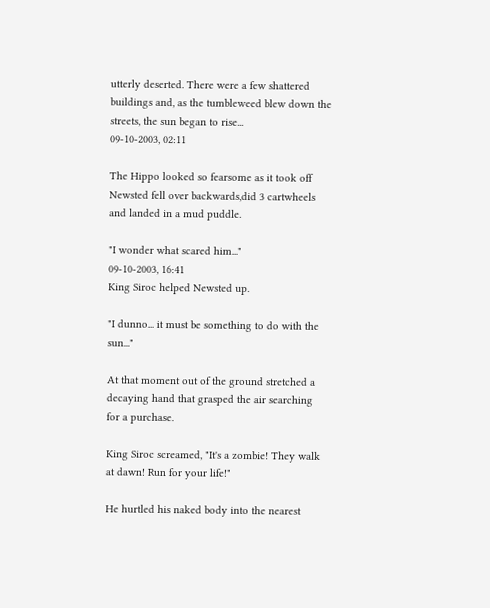utterly deserted. There were a few shattered buildings and, as the tumbleweed blew down the streets, the sun began to rise...
09-10-2003, 02:11

The Hippo looked so fearsome as it took off Newsted fell over backwards,did 3 cartwheels and landed in a mud puddle.

"I wonder what scared him..."
09-10-2003, 16:41
King Siroc helped Newsted up.

"I dunno... it must be something to do with the sun..."

At that moment out of the ground stretched a decaying hand that grasped the air searching for a purchase.

King Siroc screamed, "It's a zombie! They walk at dawn! Run for your life!"

He hurtled his naked body into the nearest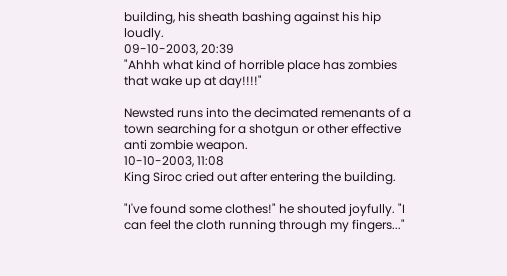building, his sheath bashing against his hip loudly.
09-10-2003, 20:39
"Ahhh what kind of horrible place has zombies that wake up at day!!!!"

Newsted runs into the decimated remenants of a town searching for a shotgun or other effective anti zombie weapon.
10-10-2003, 11:08
King Siroc cried out after entering the building.

"I've found some clothes!" he shouted joyfully. "I can feel the cloth running through my fingers..."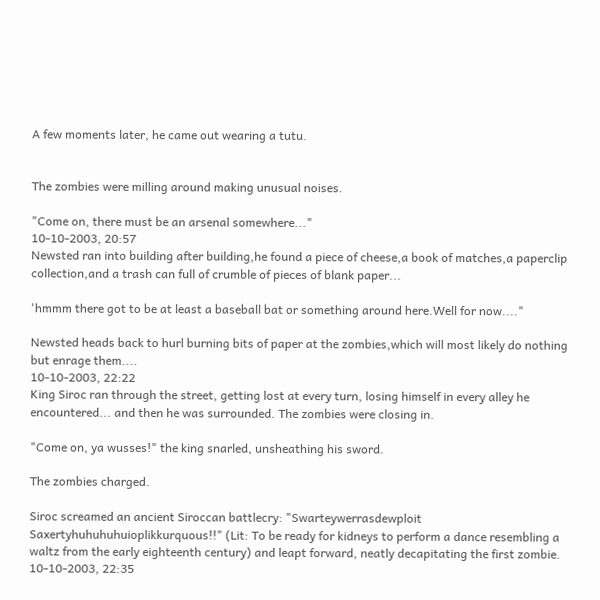A few moments later, he came out wearing a tutu.


The zombies were milling around making unusual noises.

"Come on, there must be an arsenal somewhere..."
10-10-2003, 20:57
Newsted ran into building after building,he found a piece of cheese,a book of matches,a paperclip collection,and a trash can full of crumble of pieces of blank paper...

'hmmm there got to be at least a baseball bat or something around here.Well for now...."

Newsted heads back to hurl burning bits of paper at the zombies,which will most likely do nothing but enrage them....
10-10-2003, 22:22
King Siroc ran through the street, getting lost at every turn, losing himself in every alley he encountered... and then he was surrounded. The zombies were closing in.

"Come on, ya wusses!" the king snarled, unsheathing his sword.

The zombies charged.

Siroc screamed an ancient Siroccan battlecry: "Swarteywerrasdewploit Saxertyhuhuhuhuioplikkurquous!!" (Lit: To be ready for kidneys to perform a dance resembling a waltz from the early eighteenth century) and leapt forward, neatly decapitating the first zombie.
10-10-2003, 22:35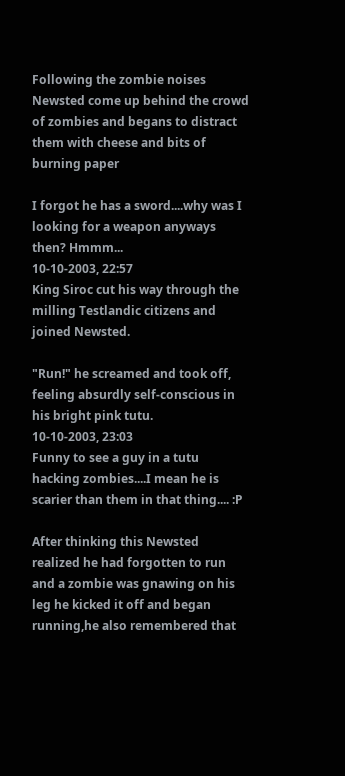Following the zombie noises Newsted come up behind the crowd of zombies and begans to distract them with cheese and bits of burning paper

I forgot he has a sword....why was I looking for a weapon anyways then? Hmmm...
10-10-2003, 22:57
King Siroc cut his way through the milling Testlandic citizens and joined Newsted.

"Run!" he screamed and took off, feeling absurdly self-conscious in his bright pink tutu.
10-10-2003, 23:03
Funny to see a guy in a tutu hacking zombies....I mean he is scarier than them in that thing.... :P

After thinking this Newsted realized he had forgotten to run and a zombie was gnawing on his leg he kicked it off and began running,he also remembered that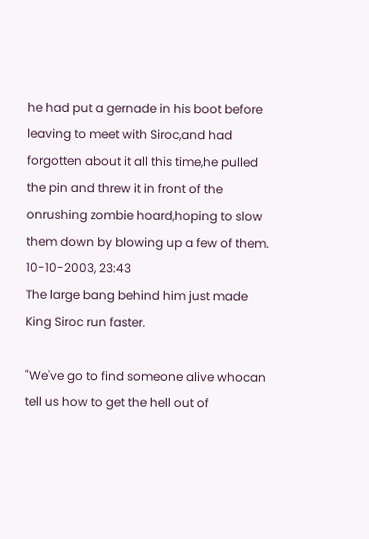he had put a gernade in his boot before leaving to meet with Siroc,and had forgotten about it all this time,he pulled the pin and threw it in front of the onrushing zombie hoard,hoping to slow them down by blowing up a few of them.
10-10-2003, 23:43
The large bang behind him just made King Siroc run faster.

"We've go to find someone alive whocan tell us how to get the hell out of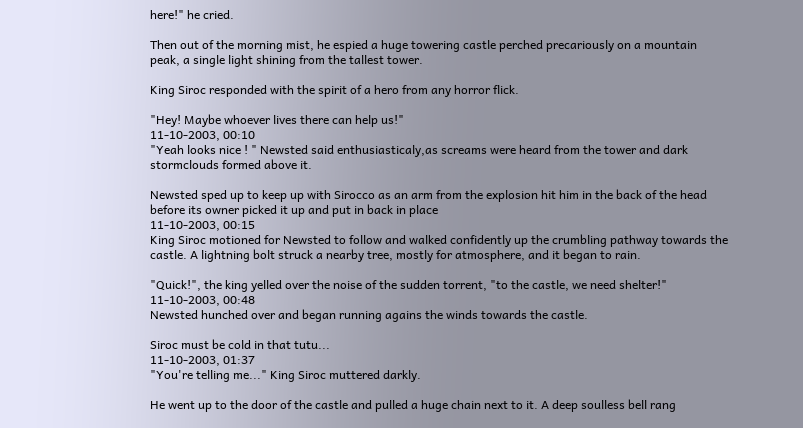here!" he cried.

Then out of the morning mist, he espied a huge towering castle perched precariously on a mountain peak, a single light shining from the tallest tower.

King Siroc responded with the spirit of a hero from any horror flick.

"Hey! Maybe whoever lives there can help us!"
11-10-2003, 00:10
"Yeah looks nice ! " Newsted said enthusiasticaly,as screams were heard from the tower and dark stormclouds formed above it.

Newsted sped up to keep up with Sirocco as an arm from the explosion hit him in the back of the head before its owner picked it up and put in back in place
11-10-2003, 00:15
King Siroc motioned for Newsted to follow and walked confidently up the crumbling pathway towards the castle. A lightning bolt struck a nearby tree, mostly for atmosphere, and it began to rain.

"Quick!", the king yelled over the noise of the sudden torrent, "to the castle, we need shelter!"
11-10-2003, 00:48
Newsted hunched over and began running agains the winds towards the castle.

Siroc must be cold in that tutu...
11-10-2003, 01:37
"You're telling me..." King Siroc muttered darkly.

He went up to the door of the castle and pulled a huge chain next to it. A deep soulless bell rang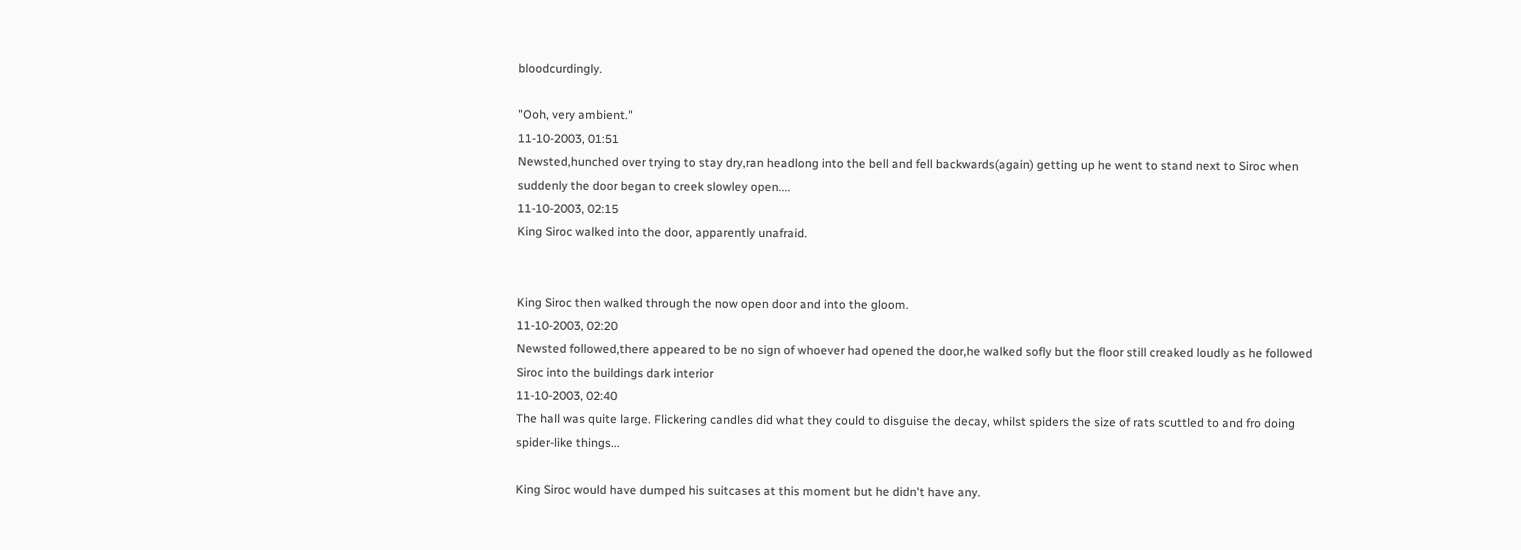bloodcurdingly.

"Ooh, very ambient."
11-10-2003, 01:51
Newsted,hunched over trying to stay dry,ran headlong into the bell and fell backwards(again) getting up he went to stand next to Siroc when suddenly the door began to creek slowley open....
11-10-2003, 02:15
King Siroc walked into the door, apparently unafraid.


King Siroc then walked through the now open door and into the gloom.
11-10-2003, 02:20
Newsted followed,there appeared to be no sign of whoever had opened the door,he walked sofly but the floor still creaked loudly as he followed Siroc into the buildings dark interior
11-10-2003, 02:40
The hall was quite large. Flickering candles did what they could to disguise the decay, whilst spiders the size of rats scuttled to and fro doing spider-like things...

King Siroc would have dumped his suitcases at this moment but he didn't have any.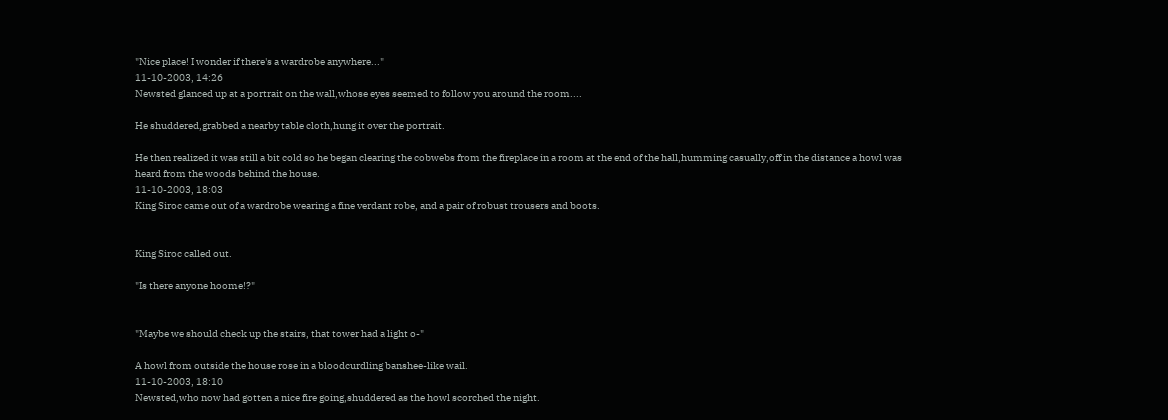"Nice place! I wonder if there's a wardrobe anywhere..."
11-10-2003, 14:26
Newsted glanced up at a portrait on the wall,whose eyes seemed to follow you around the room....

He shuddered,grabbed a nearby table cloth,hung it over the portrait.

He then realized it was still a bit cold so he began clearing the cobwebs from the fireplace in a room at the end of the hall,humming casually,off in the distance a howl was heard from the woods behind the house.
11-10-2003, 18:03
King Siroc came out of a wardrobe wearing a fine verdant robe, and a pair of robust trousers and boots.


King Siroc called out.

"Is there anyone hoome!?"


"Maybe we should check up the stairs, that tower had a light o-"

A howl from outside the house rose in a bloodcurdling banshee-like wail.
11-10-2003, 18:10
Newsted,who now had gotten a nice fire going,shuddered as the howl scorched the night.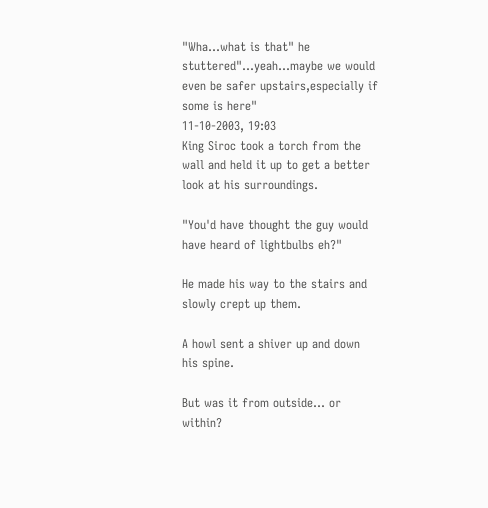"Wha...what is that" he stuttered"...yeah...maybe we would even be safer upstairs,especially if some is here"
11-10-2003, 19:03
King Siroc took a torch from the wall and held it up to get a better look at his surroundings.

"You'd have thought the guy would have heard of lightbulbs eh?"

He made his way to the stairs and slowly crept up them.

A howl sent a shiver up and down his spine.

But was it from outside... or within?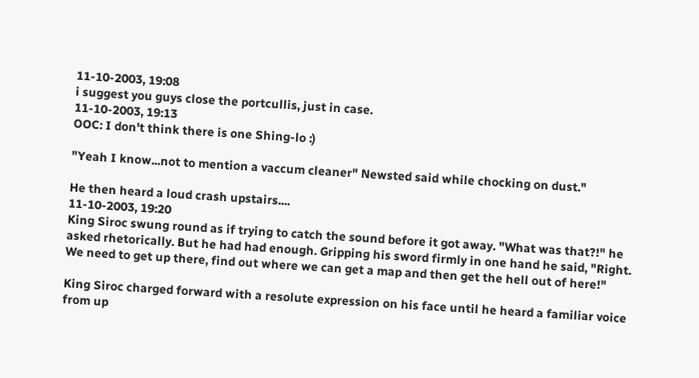11-10-2003, 19:08
i suggest you guys close the portcullis, just in case.
11-10-2003, 19:13
OOC: I don't think there is one Shing-lo :)

"Yeah I know...not to mention a vaccum cleaner" Newsted said while chocking on dust."

He then heard a loud crash upstairs....
11-10-2003, 19:20
King Siroc swung round as if trying to catch the sound before it got away. "What was that?!" he asked rhetorically. But he had had enough. Gripping his sword firmly in one hand he said, "Right. We need to get up there, find out where we can get a map and then get the hell out of here!"

King Siroc charged forward with a resolute expression on his face until he heard a familiar voice from up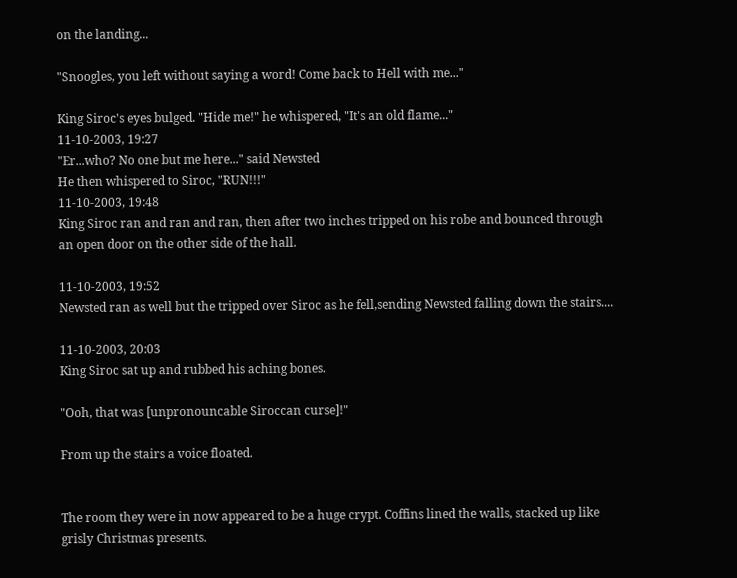on the landing...

"Snoogles, you left without saying a word! Come back to Hell with me..."

King Siroc's eyes bulged. "Hide me!" he whispered, "It's an old flame..."
11-10-2003, 19:27
"Er...who? No one but me here..." said Newsted
He then whispered to Siroc, "RUN!!!"
11-10-2003, 19:48
King Siroc ran and ran and ran, then after two inches tripped on his robe and bounced through an open door on the other side of the hall.

11-10-2003, 19:52
Newsted ran as well but the tripped over Siroc as he fell,sending Newsted falling down the stairs....

11-10-2003, 20:03
King Siroc sat up and rubbed his aching bones.

"Ooh, that was [unpronouncable Siroccan curse]!"

From up the stairs a voice floated.


The room they were in now appeared to be a huge crypt. Coffins lined the walls, stacked up like grisly Christmas presents.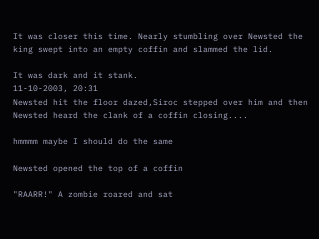It was closer this time. Nearly stumbling over Newsted the king swept into an empty coffin and slammed the lid.

It was dark and it stank.
11-10-2003, 20:31
Newsted hit the floor dazed,Siroc stepped over him and then Newsted heard the clank of a coffin closing....

hmmmm maybe I should do the same

Newsted opened the top of a coffin

"RAARR!" A zombie roared and sat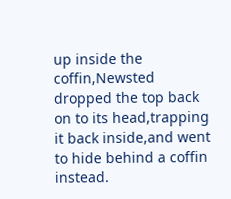up inside the coffin,Newsted dropped the top back on to its head,trapping it back inside,and went to hide behind a coffin instead.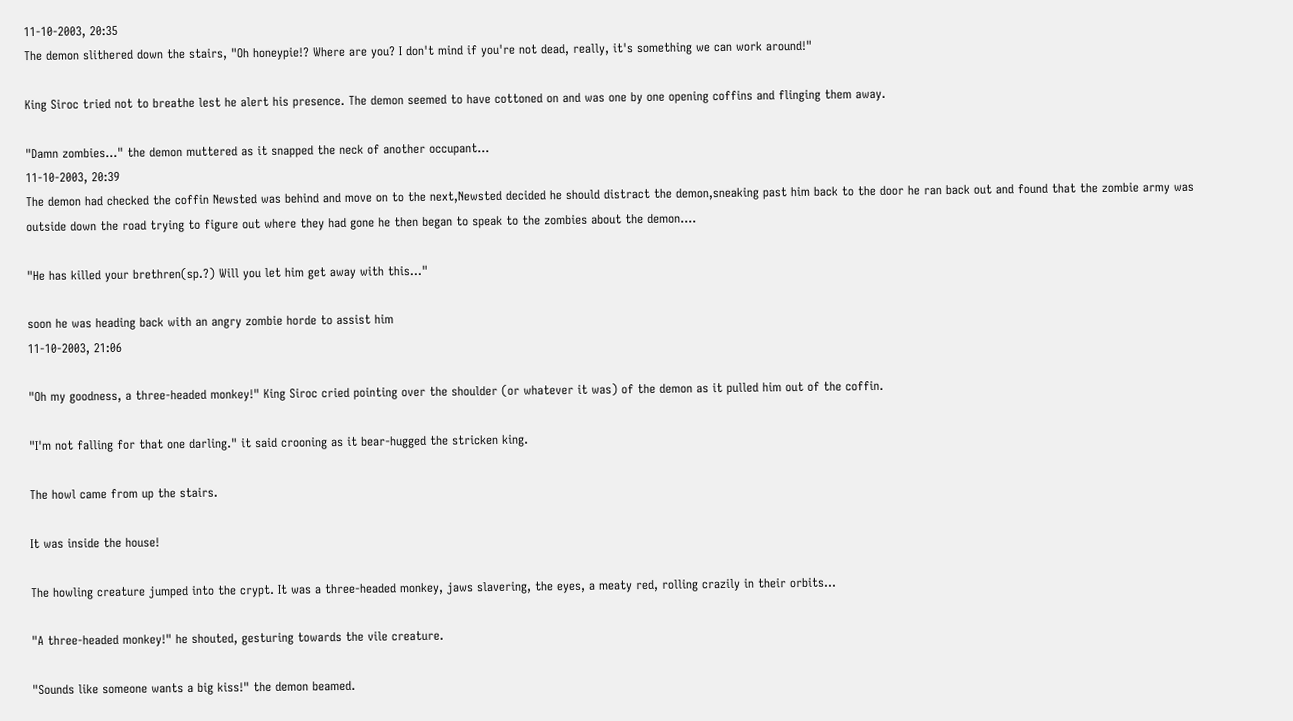11-10-2003, 20:35
The demon slithered down the stairs, "Oh honeypie!? Where are you? I don't mind if you're not dead, really, it's something we can work around!"

King Siroc tried not to breathe lest he alert his presence. The demon seemed to have cottoned on and was one by one opening coffins and flinging them away.

"Damn zombies..." the demon muttered as it snapped the neck of another occupant...
11-10-2003, 20:39
The demon had checked the coffin Newsted was behind and move on to the next,Newsted decided he should distract the demon,sneaking past him back to the door he ran back out and found that the zombie army was outside down the road trying to figure out where they had gone he then began to speak to the zombies about the demon....

"He has killed your brethren(sp.?) Will you let him get away with this..."

soon he was heading back with an angry zombie horde to assist him
11-10-2003, 21:06

"Oh my goodness, a three-headed monkey!" King Siroc cried pointing over the shoulder (or whatever it was) of the demon as it pulled him out of the coffin.

"I'm not falling for that one darling." it said crooning as it bear-hugged the stricken king.

The howl came from up the stairs.

It was inside the house!

The howling creature jumped into the crypt. It was a three-headed monkey, jaws slavering, the eyes, a meaty red, rolling crazily in their orbits...

"A three-headed monkey!" he shouted, gesturing towards the vile creature.

"Sounds like someone wants a big kiss!" the demon beamed.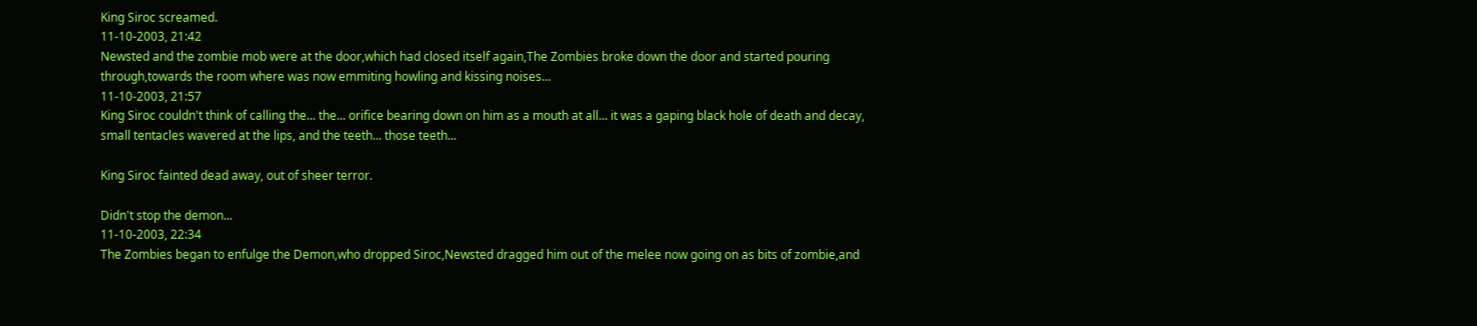King Siroc screamed.
11-10-2003, 21:42
Newsted and the zombie mob were at the door,which had closed itself again,The Zombies broke down the door and started pouring through,towards the room where was now emmiting howling and kissing noises...
11-10-2003, 21:57
King Siroc couldn't think of calling the... the... orifice bearing down on him as a mouth at all... it was a gaping black hole of death and decay, small tentacles wavered at the lips, and the teeth... those teeth...

King Siroc fainted dead away, out of sheer terror.

Didn't stop the demon...
11-10-2003, 22:34
The Zombies began to enfulge the Demon,who dropped Siroc,Newsted dragged him out of the melee now going on as bits of zombie,and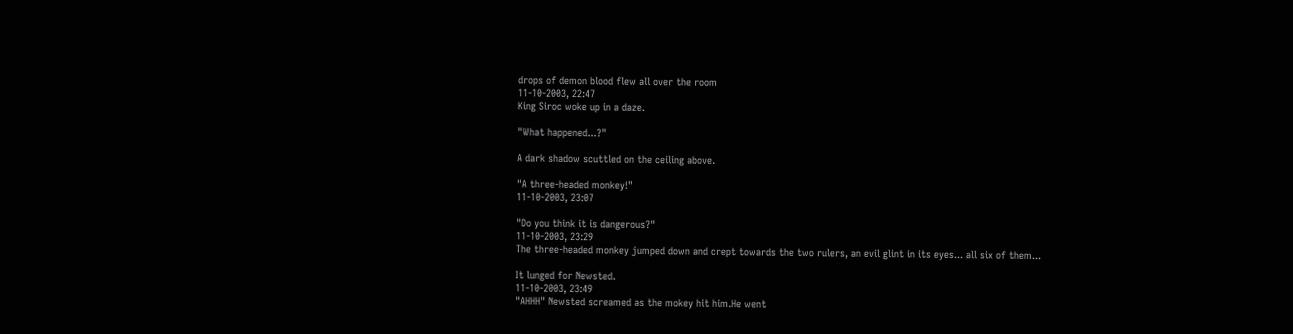drops of demon blood flew all over the room
11-10-2003, 22:47
King Siroc woke up in a daze.

"What happened...?"

A dark shadow scuttled on the ceiling above.

"A three-headed monkey!"
11-10-2003, 23:07

"Do you think it is dangerous?"
11-10-2003, 23:29
The three-headed monkey jumped down and crept towards the two rulers, an evil glint in its eyes... all six of them...

It lunged for Newsted.
11-10-2003, 23:49
"AHHH" Newsted screamed as the mokey hit him.He went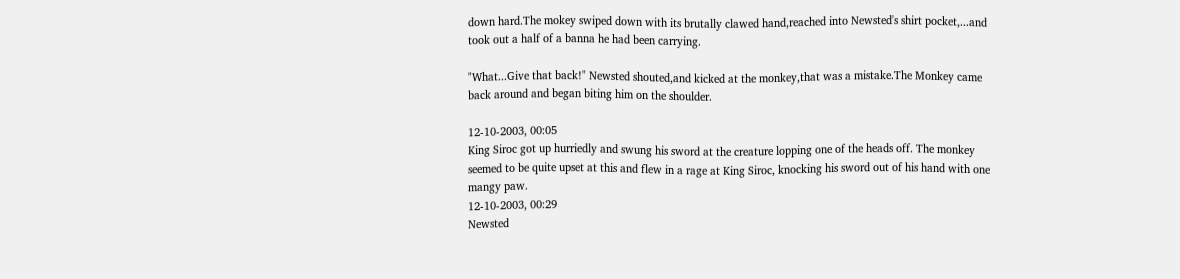down hard.The mokey swiped down with its brutally clawed hand,reached into Newsted's shirt pocket,...and took out a half of a banna he had been carrying.

"What...Give that back!" Newsted shouted,and kicked at the monkey,that was a mistake.The Monkey came back around and began biting him on the shoulder.

12-10-2003, 00:05
King Siroc got up hurriedly and swung his sword at the creature lopping one of the heads off. The monkey seemed to be quite upset at this and flew in a rage at King Siroc, knocking his sword out of his hand with one mangy paw.
12-10-2003, 00:29
Newsted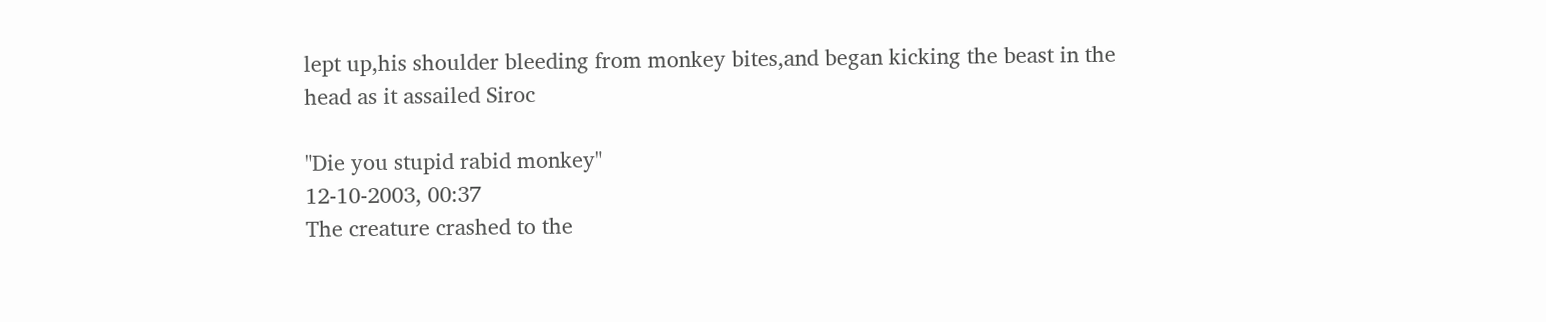lept up,his shoulder bleeding from monkey bites,and began kicking the beast in the head as it assailed Siroc

"Die you stupid rabid monkey"
12-10-2003, 00:37
The creature crashed to the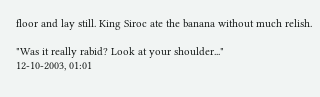floor and lay still. King Siroc ate the banana without much relish.

"Was it really rabid? Look at your shoulder..."
12-10-2003, 01:01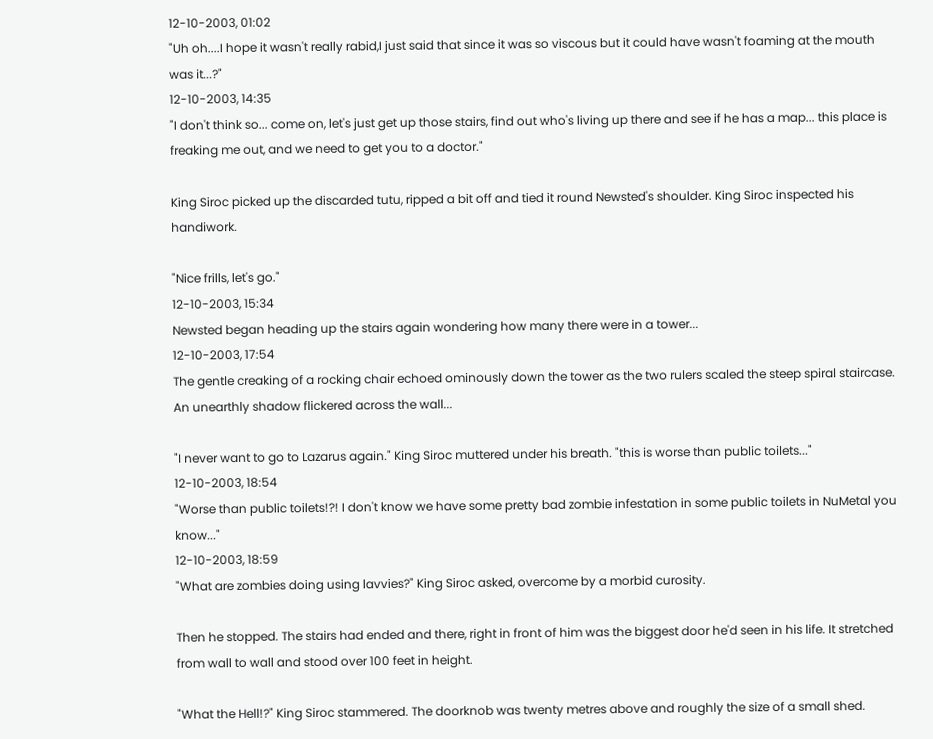12-10-2003, 01:02
"Uh oh....I hope it wasn't really rabid,I just said that since it was so viscous but it could have wasn't foaming at the mouth was it...?"
12-10-2003, 14:35
"I don't think so... come on, let's just get up those stairs, find out who's living up there and see if he has a map... this place is freaking me out, and we need to get you to a doctor."

King Siroc picked up the discarded tutu, ripped a bit off and tied it round Newsted's shoulder. King Siroc inspected his handiwork.

"Nice frills, let's go."
12-10-2003, 15:34
Newsted began heading up the stairs again wondering how many there were in a tower...
12-10-2003, 17:54
The gentle creaking of a rocking chair echoed ominously down the tower as the two rulers scaled the steep spiral staircase. An unearthly shadow flickered across the wall...

"I never want to go to Lazarus again." King Siroc muttered under his breath. "this is worse than public toilets..."
12-10-2003, 18:54
"Worse than public toilets!?! I don't know we have some pretty bad zombie infestation in some public toilets in NuMetal you know..."
12-10-2003, 18:59
"What are zombies doing using lavvies?" King Siroc asked, overcome by a morbid curosity.

Then he stopped. The stairs had ended and there, right in front of him was the biggest door he'd seen in his life. It stretched from wall to wall and stood over 100 feet in height.

"What the Hell!?" King Siroc stammered. The doorknob was twenty metres above and roughly the size of a small shed.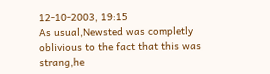12-10-2003, 19:15
As usual,Newsted was completly oblivious to the fact that this was strang,he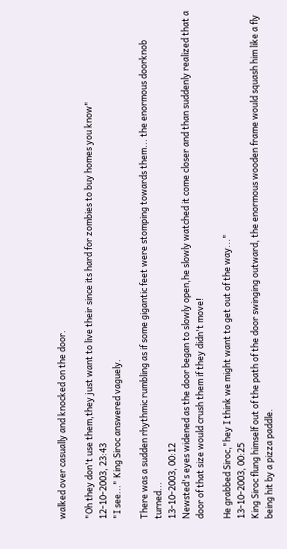walked over casually and knocked on the door.

"Oh they don't use them,they just want to live their since its hard for zombies to buy homes you know"
12-10-2003, 23:43
"I see..." King Siroc answered vaguely.

There was a sudden rhythmic rumbling as if some gigantic feet were stomping towards them... the enormous doorknob turned...
13-10-2003, 00:12
Newsted's eyes widened as the door began to slowly open,he slowly watched it come closer and than suddenly realized that a door of that size would crush them if they didn't move!

He grabbed Siroc,"hey I think we might want to get out of the way..."
13-10-2003, 00:25
King Siroc flung himself out of the path of the door swinging outward, the enormous wooden frame would squash him like a fly being hit by a pizza paddle.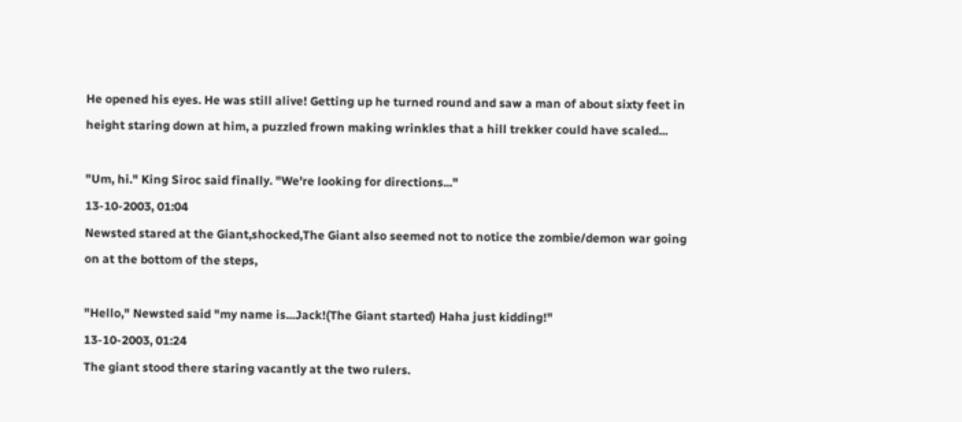He opened his eyes. He was still alive! Getting up he turned round and saw a man of about sixty feet in height staring down at him, a puzzled frown making wrinkles that a hill trekker could have scaled...

"Um, hi." King Siroc said finally. "We're looking for directions..."
13-10-2003, 01:04
Newsted stared at the Giant,shocked,The Giant also seemed not to notice the zombie/demon war going on at the bottom of the steps,

"Hello," Newsted said "my name is...Jack!(The Giant started) Haha just kidding!"
13-10-2003, 01:24
The giant stood there staring vacantly at the two rulers.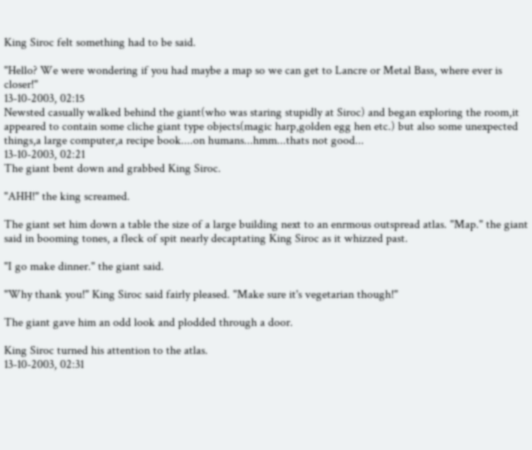King Siroc felt something had to be said.

"Hello? We were wondering if you had maybe a map so we can get to Lancre or Metal Bass, where ever is closer!"
13-10-2003, 02:15
Newsted casually walked behind the giant(who was staring stupidly at Siroc) and began exploring the room,it appeared to contain some cliche giant type objects(magic harp,golden egg hen etc.) but also some unexpected things,a large computer,a recipe book....on humans...hmm...thats not good...
13-10-2003, 02:21
The giant bent down and grabbed King Siroc.

"AHH!" the king screamed.

The giant set him down a table the size of a large building next to an enrmous outspread atlas. "Map." the giant said in booming tones, a fleck of spit nearly decaptating King Siroc as it whizzed past.

"I go make dinner." the giant said.

"Why thank you!" King Siroc said fairly pleased. "Make sure it's vegetarian though!"

The giant gave him an odd look and plodded through a door.

King Siroc turned his attention to the atlas.
13-10-2003, 02:31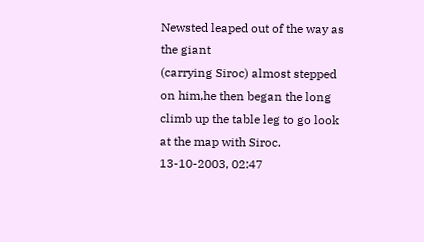Newsted leaped out of the way as the giant
(carrying Siroc) almost stepped on him,he then began the long climb up the table leg to go look at the map with Siroc.
13-10-2003, 02:47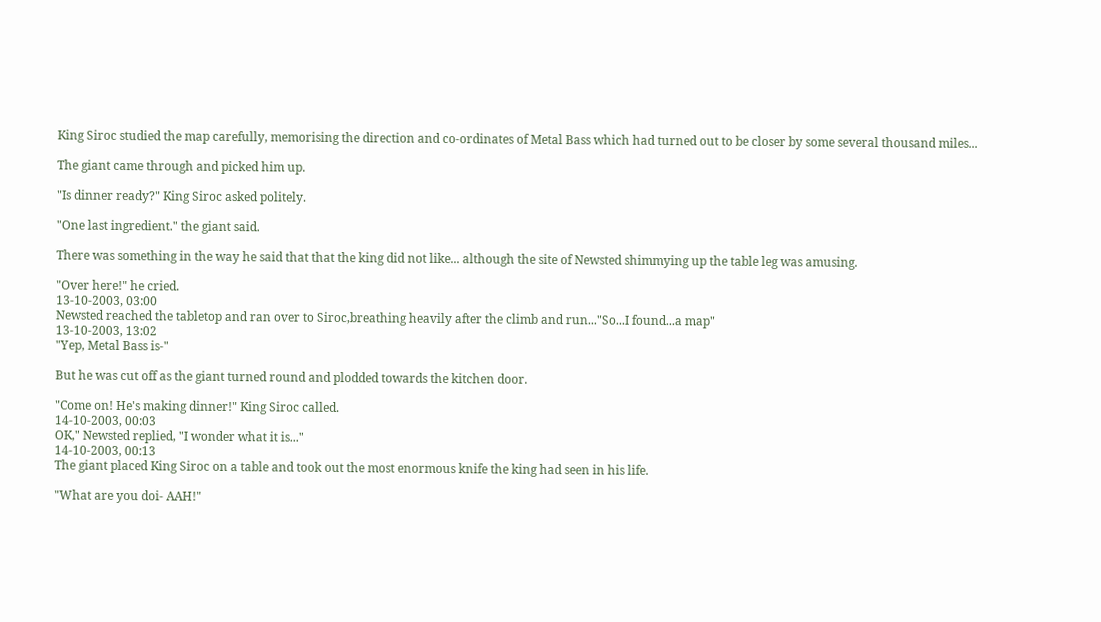King Siroc studied the map carefully, memorising the direction and co-ordinates of Metal Bass which had turned out to be closer by some several thousand miles...

The giant came through and picked him up.

"Is dinner ready?" King Siroc asked politely.

"One last ingredient." the giant said.

There was something in the way he said that that the king did not like... although the site of Newsted shimmying up the table leg was amusing.

"Over here!" he cried.
13-10-2003, 03:00
Newsted reached the tabletop and ran over to Siroc,breathing heavily after the climb and run..."So...I found...a map"
13-10-2003, 13:02
"Yep, Metal Bass is-"

But he was cut off as the giant turned round and plodded towards the kitchen door.

"Come on! He's making dinner!" King Siroc called.
14-10-2003, 00:03
OK," Newsted replied, "I wonder what it is..."
14-10-2003, 00:13
The giant placed King Siroc on a table and took out the most enormous knife the king had seen in his life.

"What are you doi- AAH!"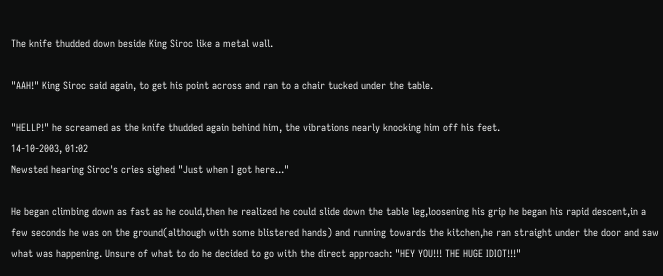The knife thudded down beside King Siroc like a metal wall.

"AAH!" King Siroc said again, to get his point across and ran to a chair tucked under the table.

"HELLP!" he screamed as the knife thudded again behind him, the vibrations nearly knocking him off his feet.
14-10-2003, 01:02
Newsted hearing Siroc's cries sighed "Just when I got here..."

He began climbing down as fast as he could,then he realized he could slide down the table leg,loosening his grip he began his rapid descent,in a few seconds he was on the ground(although with some blistered hands) and running towards the kitchen,he ran straight under the door and saw what was happening. Unsure of what to do he decided to go with the direct approach: "HEY YOU!!! THE HUGE IDIOT!!!"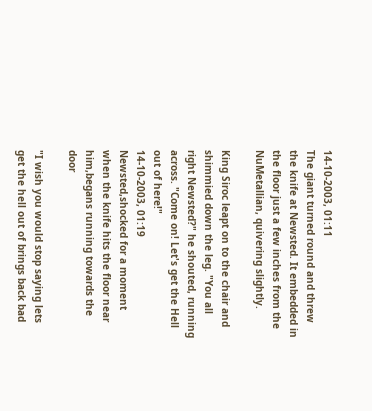14-10-2003, 01:11
The giant turned round and threw the knife at Newsted. It embedded in the floor just a few inches from the NuMetallian, quivering slightly.

King Siroc leapt on to the chair and shimmied down the leg. "You all right Newsted?" he shouted, running across. "Come on! Let's get the Hell out of here!"
14-10-2003, 01:19
Newsted,shocked for a moment when the knife hits the floor near him,begans running towards the door

"I wish you would stop saying lets get the hell out of brings back bad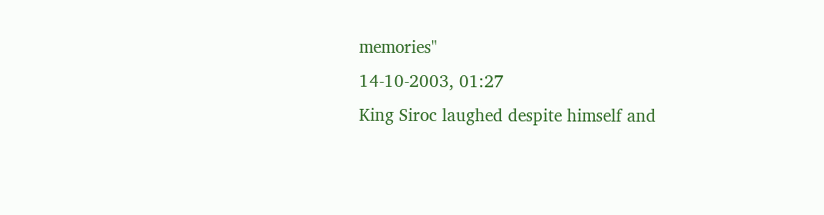memories"
14-10-2003, 01:27
King Siroc laughed despite himself and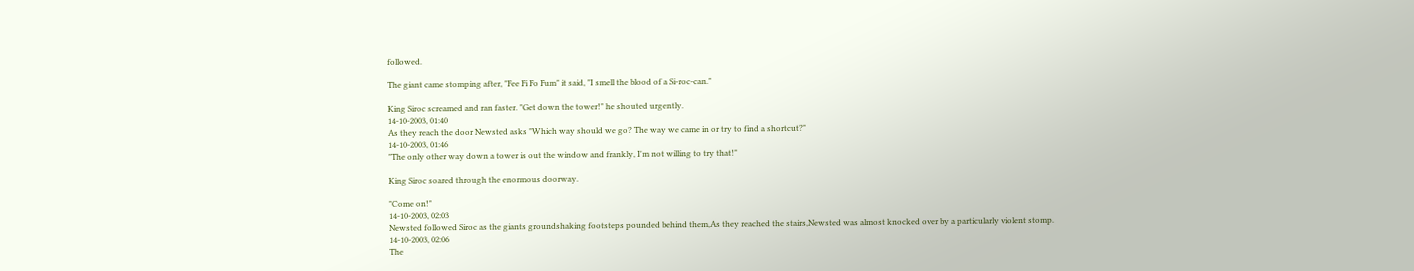followed.

The giant came stomping after, "Fee Fi Fo Fum" it said, "I smell the blood of a Si-roc-can."

King Siroc screamed and ran faster. "Get down the tower!" he shouted urgently.
14-10-2003, 01:40
As they reach the door Newsted asks "Which way should we go? The way we came in or try to find a shortcut?"
14-10-2003, 01:46
"The only other way down a tower is out the window and frankly, I'm not willing to try that!"

King Siroc soared through the enormous doorway.

"Come on!"
14-10-2003, 02:03
Newsted followed Siroc as the giants groundshaking footsteps pounded behind them,As they reached the stairs,Newsted was almost knocked over by a particularly violent stomp.
14-10-2003, 02:06
The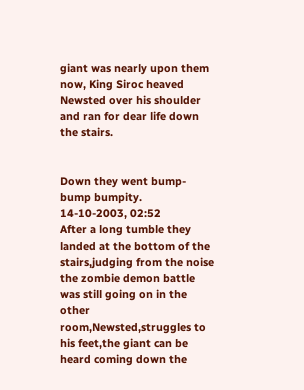giant was nearly upon them now, King Siroc heaved Newsted over his shoulder and ran for dear life down the stairs.


Down they went bump-bump bumpity.
14-10-2003, 02:52
After a long tumble they landed at the bottom of the stairs,judging from the noise the zombie demon battle was still going on in the other room,Newsted,struggles to his feet,the giant can be heard coming down the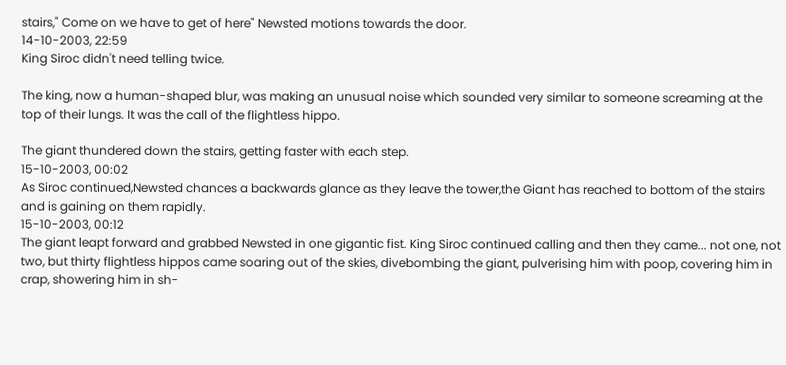stairs," Come on we have to get of here" Newsted motions towards the door.
14-10-2003, 22:59
King Siroc didn't need telling twice.

The king, now a human-shaped blur, was making an unusual noise which sounded very similar to someone screaming at the top of their lungs. It was the call of the flightless hippo.

The giant thundered down the stairs, getting faster with each step.
15-10-2003, 00:02
As Siroc continued,Newsted chances a backwards glance as they leave the tower,the Giant has reached to bottom of the stairs and is gaining on them rapidly.
15-10-2003, 00:12
The giant leapt forward and grabbed Newsted in one gigantic fist. King Siroc continued calling and then they came... not one, not two, but thirty flightless hippos came soaring out of the skies, divebombing the giant, pulverising him with poop, covering him in crap, showering him in sh-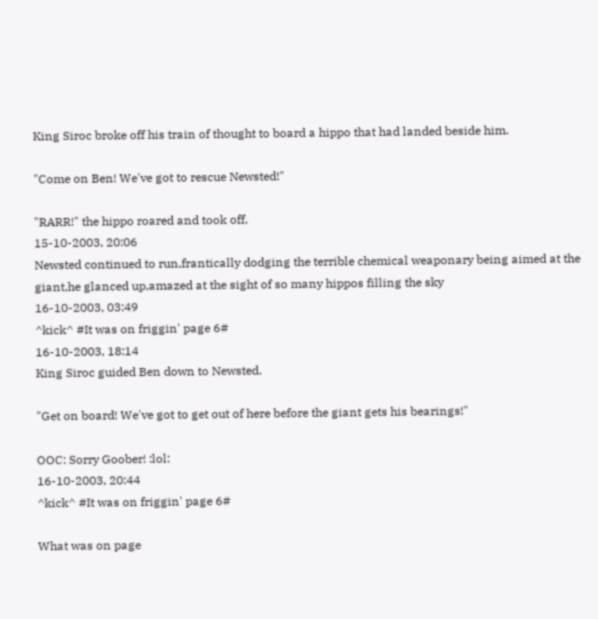King Siroc broke off his train of thought to board a hippo that had landed beside him.

"Come on Ben! We've got to rescue Newsted!"

"RARR!" the hippo roared and took off.
15-10-2003, 20:06
Newsted continued to run,frantically dodging the terrible chemical weaponary being aimed at the giant,he glanced up,amazed at the sight of so many hippos filling the sky
16-10-2003, 03:49
^kick^ #It was on friggin' page 6#
16-10-2003, 18:14
King Siroc guided Ben down to Newsted.

"Get on board! We've got to get out of here before the giant gets his bearings!"

OOC: Sorry Goober! :lol:
16-10-2003, 20:44
^kick^ #It was on friggin' page 6#

What was on page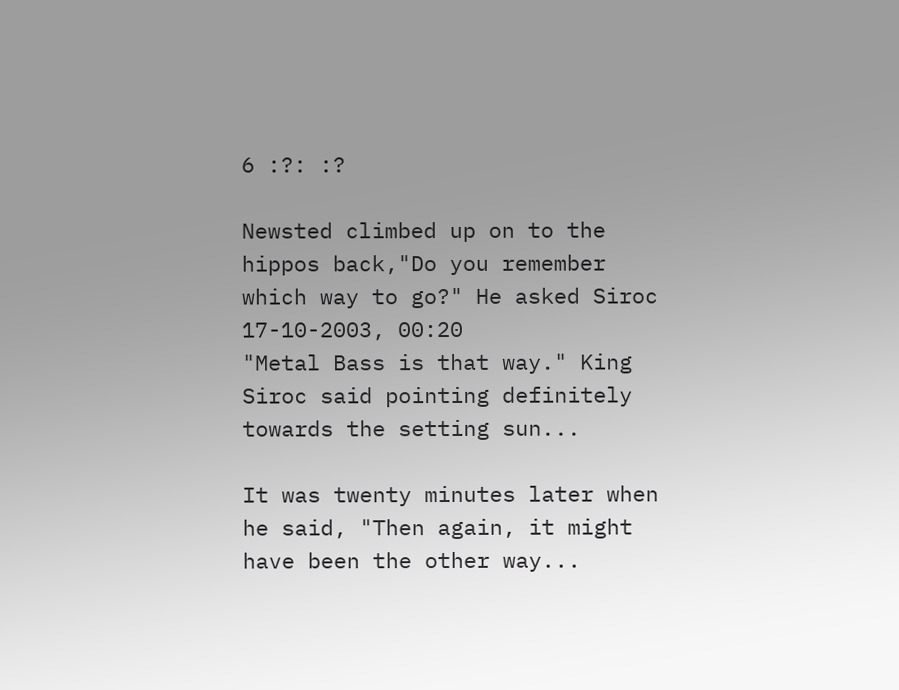6 :?: :?

Newsted climbed up on to the hippos back,"Do you remember which way to go?" He asked Siroc
17-10-2003, 00:20
"Metal Bass is that way." King Siroc said pointing definitely towards the setting sun...

It was twenty minutes later when he said, "Then again, it might have been the other way...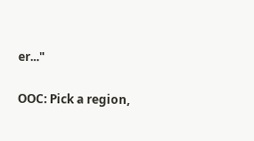er..."

OOC: Pick a region,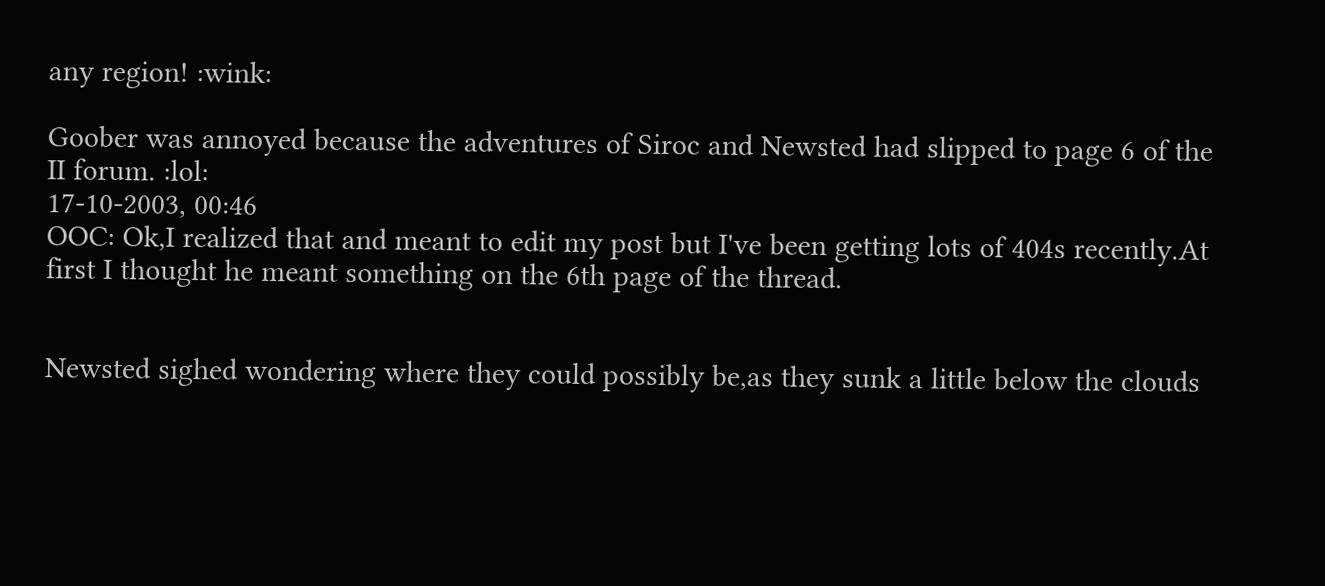any region! :wink:

Goober was annoyed because the adventures of Siroc and Newsted had slipped to page 6 of the II forum. :lol:
17-10-2003, 00:46
OOC: Ok,I realized that and meant to edit my post but I've been getting lots of 404s recently.At first I thought he meant something on the 6th page of the thread.


Newsted sighed wondering where they could possibly be,as they sunk a little below the clouds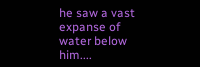he saw a vast expanse of water below him....